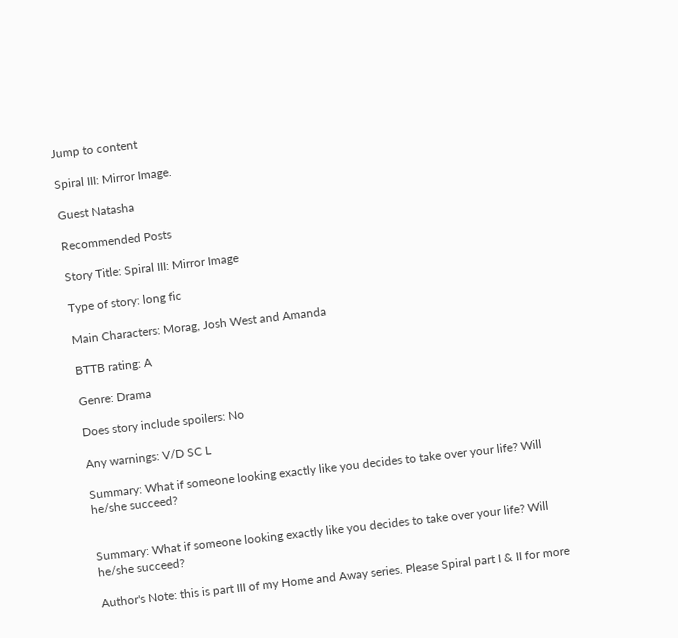Jump to content

Spiral III: Mirror Image.

Guest Natasha

Recommended Posts

Story Title: Spiral III: Mirror Image

Type of story: long fic

Main Characters: Morag, Josh West and Amanda

BTTB rating: A

Genre: Drama

Does story include spoilers: No

Any warnings: V/D SC L

Summary: What if someone looking exactly like you decides to take over your life? Will he/she succeed?


Summary: What if someone looking exactly like you decides to take over your life? Will he/she succeed?

Author's Note: this is part III of my Home and Away series. Please Spiral part I & II for more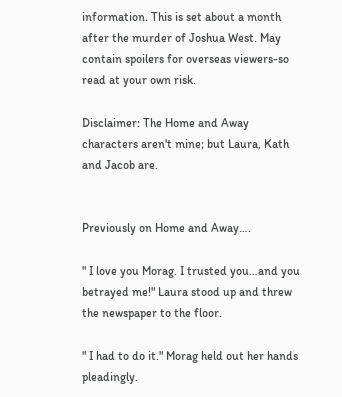information. This is set about a month after the murder of Joshua West. May contain spoilers for overseas viewers-so read at your own risk.

Disclaimer: The Home and Away characters aren't mine; but Laura, Kath and Jacob are.


Previously on Home and Away….

" I love you Morag. I trusted you…and you betrayed me!" Laura stood up and threw the newspaper to the floor.

" I had to do it." Morag held out her hands pleadingly.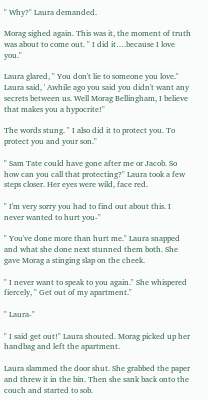" Why?" Laura demanded.

Morag sighed again. This was it, the moment of truth was about to come out. " I did it….because I love you."

Laura glared, " You don't lie to someone you love." Laura said, ' Awhile ago you said you didn't want any secrets between us. Well Morag Bellingham, I believe that makes you a hypocrite!"

The words stung. " I also did it to protect you. To protect you and your son."

" Sam Tate could have gone after me or Jacob. So how can you call that protecting?" Laura took a few steps closer. Her eyes were wild, face red.

" I'm very sorry you had to find out about this. I never wanted to hurt you-"

" You've done more than hurt me." Laura snapped and what she done next stunned them both. She gave Morag a stinging slap on the cheek.

" I never want to speak to you again." She whispered fiercely, " Get out of my apartment."

" Laura-"

" I said get out!" Laura shouted. Morag picked up her handbag and left the apartment.

Laura slammed the door shut. She grabbed the paper and threw it in the bin. Then she sank back onto the couch and started to sob.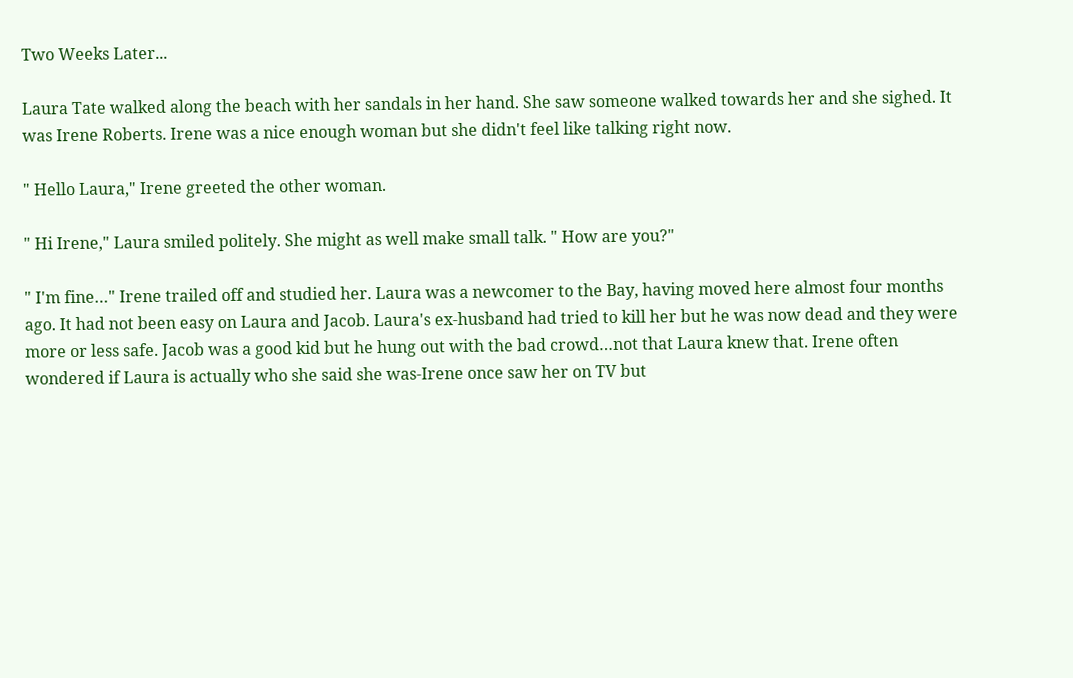Two Weeks Later...

Laura Tate walked along the beach with her sandals in her hand. She saw someone walked towards her and she sighed. It was Irene Roberts. Irene was a nice enough woman but she didn't feel like talking right now.

" Hello Laura," Irene greeted the other woman.

" Hi Irene," Laura smiled politely. She might as well make small talk. " How are you?"

" I'm fine…" Irene trailed off and studied her. Laura was a newcomer to the Bay, having moved here almost four months ago. It had not been easy on Laura and Jacob. Laura's ex-husband had tried to kill her but he was now dead and they were more or less safe. Jacob was a good kid but he hung out with the bad crowd…not that Laura knew that. Irene often wondered if Laura is actually who she said she was-Irene once saw her on TV but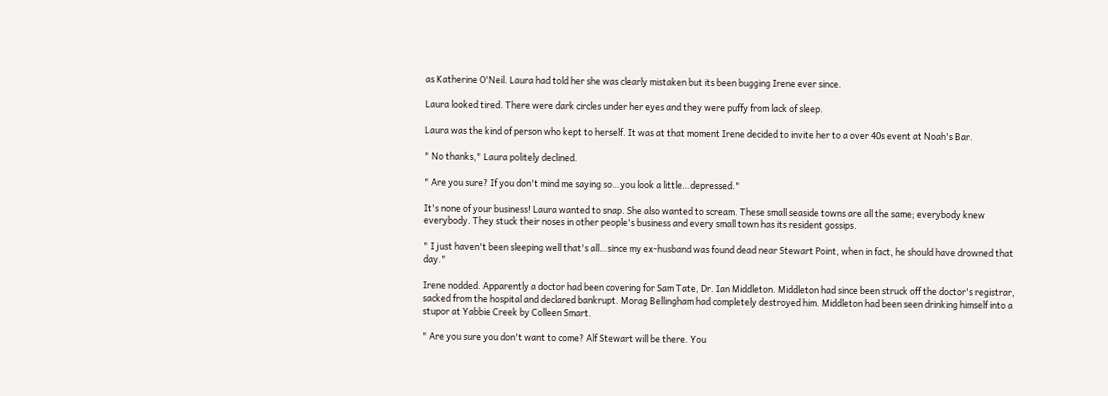as Katherine O'Neil. Laura had told her she was clearly mistaken but its been bugging Irene ever since.

Laura looked tired. There were dark circles under her eyes and they were puffy from lack of sleep.

Laura was the kind of person who kept to herself. It was at that moment Irene decided to invite her to a over 40s event at Noah's Bar.

" No thanks," Laura politely declined.

" Are you sure? If you don't mind me saying so…you look a little…depressed."

It's none of your business! Laura wanted to snap. She also wanted to scream. These small seaside towns are all the same; everybody knew everybody. They stuck their noses in other people's business and every small town has its resident gossips.

" I just haven't been sleeping well that's all…since my ex-husband was found dead near Stewart Point, when in fact, he should have drowned that day."

Irene nodded. Apparently a doctor had been covering for Sam Tate, Dr. Ian Middleton. Middleton had since been struck off the doctor's registrar, sacked from the hospital and declared bankrupt. Morag Bellingham had completely destroyed him. Middleton had been seen drinking himself into a stupor at Yabbie Creek by Colleen Smart.

" Are you sure you don't want to come? Alf Stewart will be there. You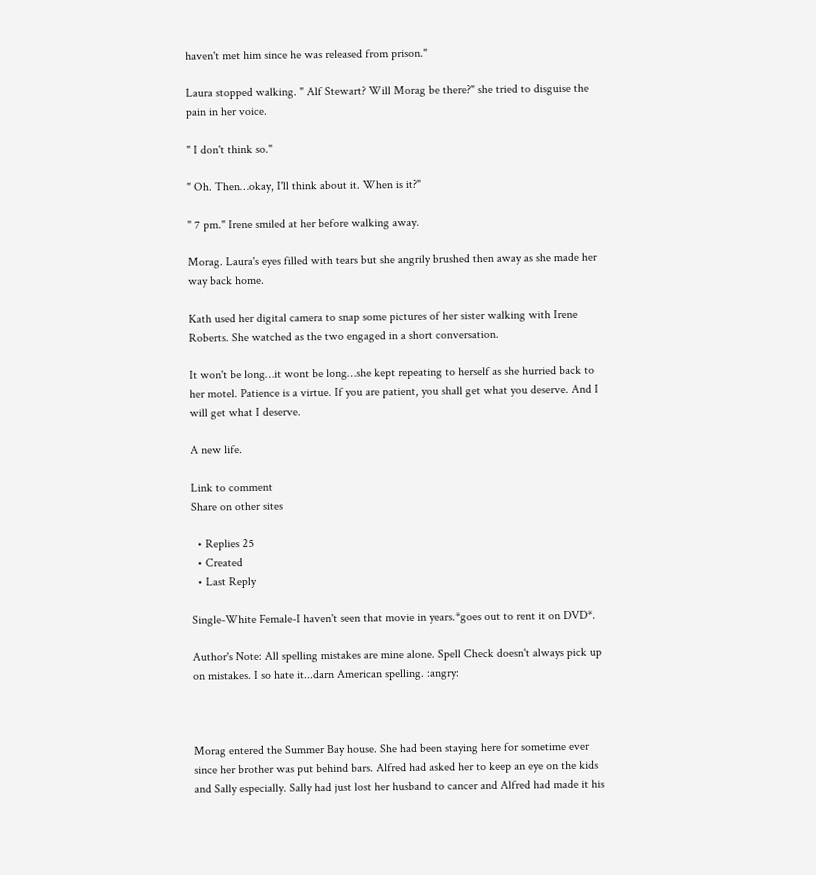haven't met him since he was released from prison."

Laura stopped walking. " Alf Stewart? Will Morag be there?" she tried to disguise the pain in her voice.

" I don't think so."

" Oh. Then…okay, I'll think about it. When is it?"

" 7 pm." Irene smiled at her before walking away.

Morag. Laura's eyes filled with tears but she angrily brushed then away as she made her way back home.

Kath used her digital camera to snap some pictures of her sister walking with Irene Roberts. She watched as the two engaged in a short conversation.

It won't be long…it wont be long…she kept repeating to herself as she hurried back to her motel. Patience is a virtue. If you are patient, you shall get what you deserve. And I will get what I deserve.

A new life.

Link to comment
Share on other sites

  • Replies 25
  • Created
  • Last Reply

Single-White Female-I haven't seen that movie in years.*goes out to rent it on DVD*.

Author's Note: All spelling mistakes are mine alone. Spell Check doesn't always pick up on mistakes. I so hate it...darn American spelling. :angry:



Morag entered the Summer Bay house. She had been staying here for sometime ever since her brother was put behind bars. Alfred had asked her to keep an eye on the kids and Sally especially. Sally had just lost her husband to cancer and Alfred had made it his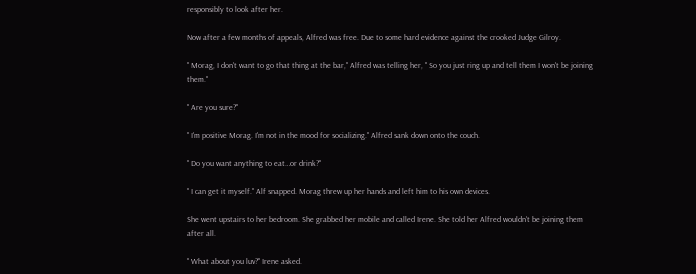responsibly to look after her.

Now after a few months of appeals, Alfred was free. Due to some hard evidence against the crooked Judge Gilroy.

" Morag, I don't want to go that thing at the bar," Alfred was telling her, " So you just ring up and tell them I won't be joining them."

" Are you sure?"

" I'm positive Morag. I'm not in the mood for socializing." Alfred sank down onto the couch.

" Do you want anything to eat…or drink?"

" I can get it myself." Alf snapped. Morag threw up her hands and left him to his own devices.

She went upstairs to her bedroom. She grabbed her mobile and called Irene. She told her Alfred wouldn't be joining them after all.

" What about you luv?" Irene asked.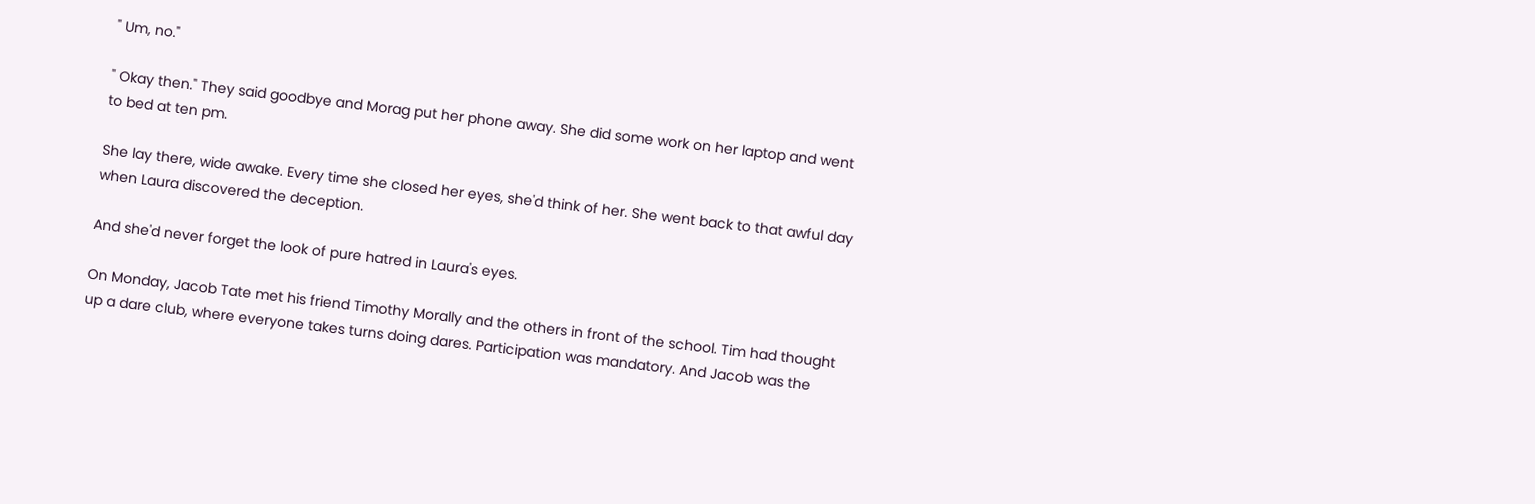" Um, no."

" Okay then." They said goodbye and Morag put her phone away. She did some work on her laptop and went to bed at ten pm.

She lay there, wide awake. Every time she closed her eyes, she'd think of her. She went back to that awful day when Laura discovered the deception.

And she'd never forget the look of pure hatred in Laura's eyes.

On Monday, Jacob Tate met his friend Timothy Morally and the others in front of the school. Tim had thought up a dare club, where everyone takes turns doing dares. Participation was mandatory. And Jacob was the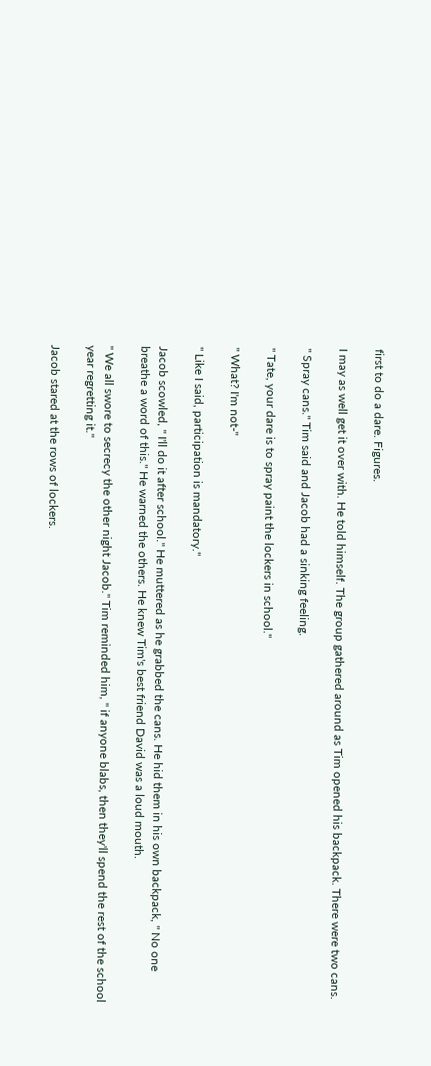first to do a dare. Figures.

I may as well get it over with. He told himself. The group gathered around as Tim opened his backpack. There were two cans.

" Spray cans." Tim said and Jacob had a sinking feeling.

" Tate, your dare is to spray paint the lockers in school."

" What? I'm not-"

" Like I said, participation is mandatory."

Jacob scowled, " I'll do it after school." He muttered as he grabbed the cans. He hid them in his own backpack, " No one breathe a word of this." He warned the others. He knew Tim's best friend David was a loud mouth.

" We all swore to secrecy the other night Jacob." Tim reminded him, " if anyone blabs, then they'll spend the rest of the school year regretting it."

Jacob stared at the rows of lockers.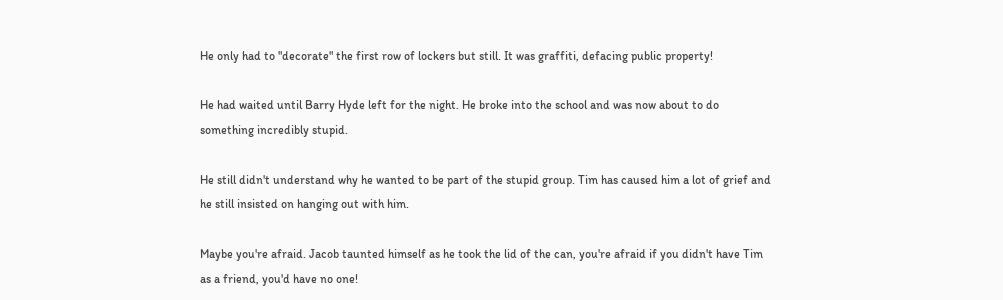He only had to "decorate" the first row of lockers but still. It was graffiti, defacing public property!

He had waited until Barry Hyde left for the night. He broke into the school and was now about to do something incredibly stupid.

He still didn't understand why he wanted to be part of the stupid group. Tim has caused him a lot of grief and he still insisted on hanging out with him.

Maybe you're afraid. Jacob taunted himself as he took the lid of the can, you're afraid if you didn't have Tim as a friend, you'd have no one!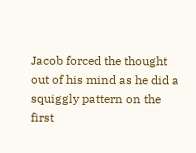Jacob forced the thought out of his mind as he did a squiggly pattern on the first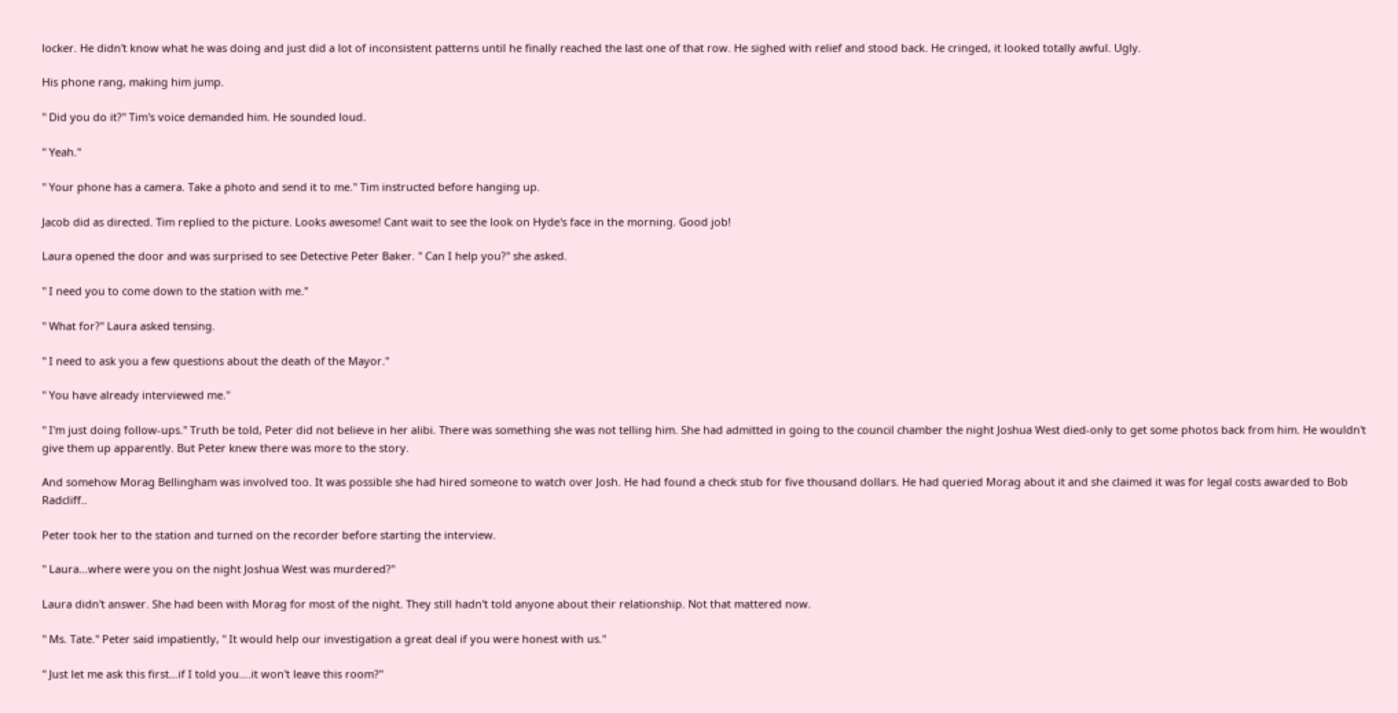locker. He didn't know what he was doing and just did a lot of inconsistent patterns until he finally reached the last one of that row. He sighed with relief and stood back. He cringed, it looked totally awful. Ugly.

His phone rang, making him jump.

" Did you do it?" Tim's voice demanded him. He sounded loud.

" Yeah."

" Your phone has a camera. Take a photo and send it to me." Tim instructed before hanging up.

Jacob did as directed. Tim replied to the picture. Looks awesome! Cant wait to see the look on Hyde's face in the morning. Good job!

Laura opened the door and was surprised to see Detective Peter Baker. " Can I help you?" she asked.

" I need you to come down to the station with me."

" What for?" Laura asked tensing.

" I need to ask you a few questions about the death of the Mayor."

" You have already interviewed me."

" I'm just doing follow-ups." Truth be told, Peter did not believe in her alibi. There was something she was not telling him. She had admitted in going to the council chamber the night Joshua West died-only to get some photos back from him. He wouldn't give them up apparently. But Peter knew there was more to the story.

And somehow Morag Bellingham was involved too. It was possible she had hired someone to watch over Josh. He had found a check stub for five thousand dollars. He had queried Morag about it and she claimed it was for legal costs awarded to Bob Radcliff..

Peter took her to the station and turned on the recorder before starting the interview.

" Laura…where were you on the night Joshua West was murdered?"

Laura didn't answer. She had been with Morag for most of the night. They still hadn't told anyone about their relationship. Not that mattered now.

" Ms. Tate." Peter said impatiently, " It would help our investigation a great deal if you were honest with us."

" Just let me ask this first…if I told you….it won't leave this room?"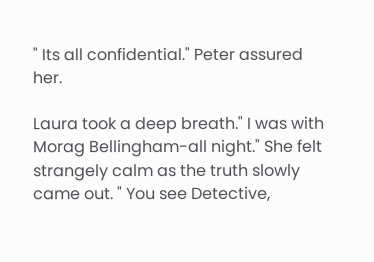" Its all confidential." Peter assured her.

Laura took a deep breath." I was with Morag Bellingham-all night." She felt strangely calm as the truth slowly came out. " You see Detective,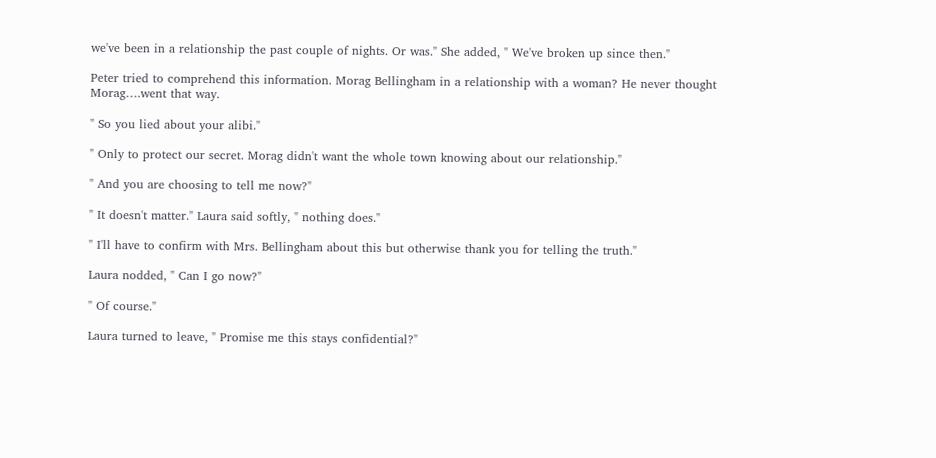we've been in a relationship the past couple of nights. Or was." She added, " We've broken up since then."

Peter tried to comprehend this information. Morag Bellingham in a relationship with a woman? He never thought Morag….went that way.

" So you lied about your alibi."

" Only to protect our secret. Morag didn't want the whole town knowing about our relationship."

" And you are choosing to tell me now?"

" It doesn't matter." Laura said softly, " nothing does."

" I'll have to confirm with Mrs. Bellingham about this but otherwise thank you for telling the truth."

Laura nodded, " Can I go now?"

" Of course."

Laura turned to leave, " Promise me this stays confidential?"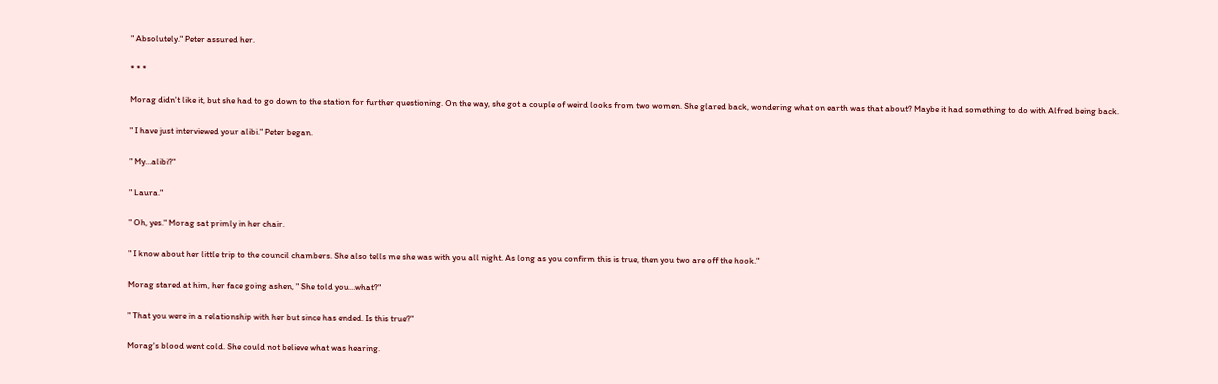" Absolutely." Peter assured her.

* * *

Morag didn't like it, but she had to go down to the station for further questioning. On the way, she got a couple of weird looks from two women. She glared back, wondering what on earth was that about? Maybe it had something to do with Alfred being back.

" I have just interviewed your alibi." Peter began.

" My…alibi?"

" Laura."

" Oh, yes." Morag sat primly in her chair.

" I know about her little trip to the council chambers. She also tells me she was with you all night. As long as you confirm this is true, then you two are off the hook."

Morag stared at him, her face going ashen, " She told you…what?"

" That you were in a relationship with her but since has ended. Is this true?"

Morag's blood went cold. She could not believe what was hearing.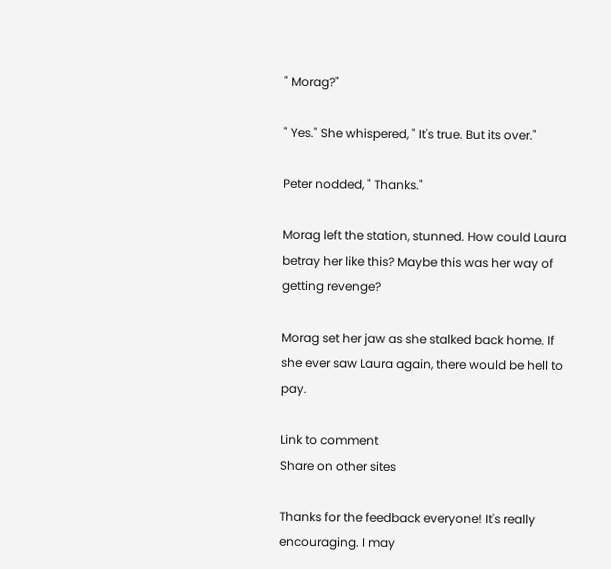" Morag?"

" Yes." She whispered, " It's true. But its over."

Peter nodded, " Thanks."

Morag left the station, stunned. How could Laura betray her like this? Maybe this was her way of getting revenge?

Morag set her jaw as she stalked back home. If she ever saw Laura again, there would be hell to pay.

Link to comment
Share on other sites

Thanks for the feedback everyone! It's really encouraging. I may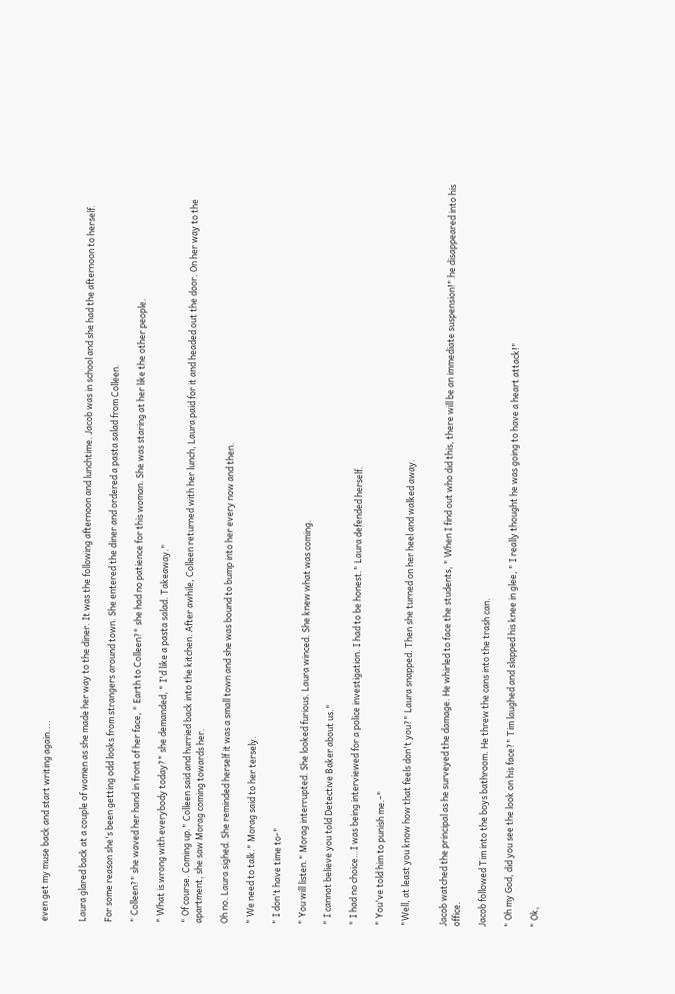even get my muse back and start writing again....


Laura glared back at a couple of women as she made her way to the diner. It was the following afternoon and lunchtime. Jacob was in school and she had the afternoon to herself.

For some reason she's been getting odd looks from strangers around town. She entered the diner and ordered a pasta salad from Colleen.

" Colleen?" she waved her hand in front of her face, " Earth to Colleen?" she had no patience for this woman. She was staring at her like the other people.

" What is wrong with everybody today?" she demanded, " I'd like a pasta salad. Takeaway."

" Of course. Coming up." Colleen said and hurried back into the kitchen. After awhile, Colleen returned with her lunch, Laura paid for it and headed out the door. On her way to the apartment, she saw Morag coming towards her.

Oh no. Laura sighed. She reminded herself it was a small town and she was bound to bump into her every now and then.

" We need to talk." Morag said to her tersely.

" I don't have time to-"

" You will listen." Morag interrupted. She looked furious. Laura winced. She knew what was coming.

" I cannot believe you told Detective Baker about us."

" I had no choice…I was being interviewed for a police investigation. I had to be honest." Laura defended herself.

" You've told him to punish me.-"

"Well, at least you know how that feels don't you?" Laura snapped. Then she turned on her heel and walked away.


Jacob watched the principal as he surveyed the damage. He whirled to face the students, " When I find out who did this, there will be an immediate suspension!" he disappeared into his office.

Jacob followed Tim into the boys bathroom. He threw the cans into the trash can.

" Oh my God, did you see the look on his face?" Tim laughed and slapped his knee in glee, " I really thought he was going to have a heart attack!"

" Ok,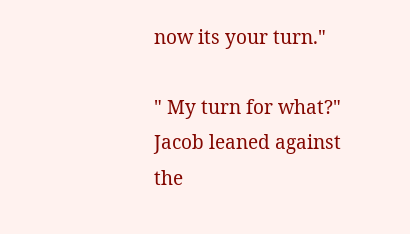now its your turn."

" My turn for what?" Jacob leaned against the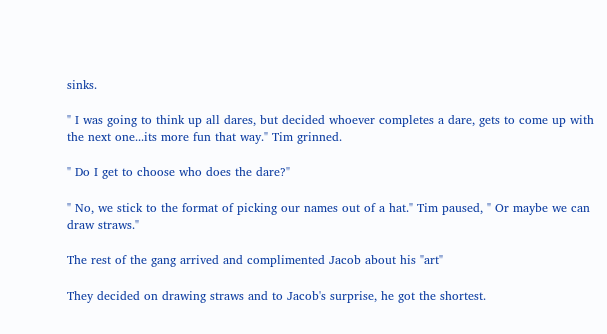sinks.

" I was going to think up all dares, but decided whoever completes a dare, gets to come up with the next one...its more fun that way." Tim grinned.

" Do I get to choose who does the dare?"

" No, we stick to the format of picking our names out of a hat." Tim paused, " Or maybe we can draw straws."

The rest of the gang arrived and complimented Jacob about his "art"

They decided on drawing straws and to Jacob's surprise, he got the shortest.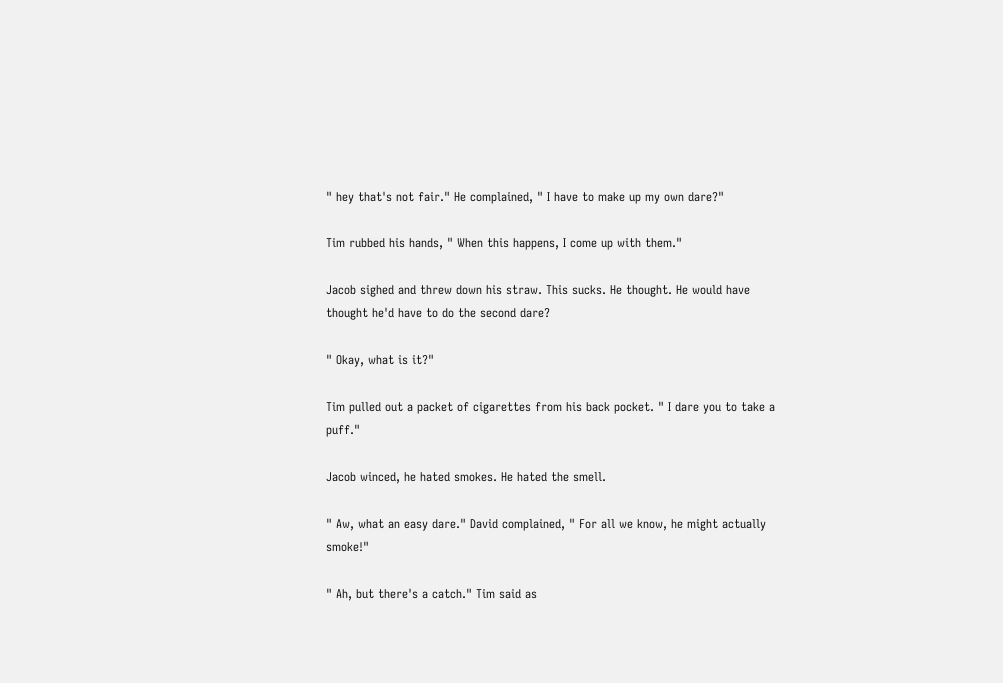" hey that's not fair." He complained, " I have to make up my own dare?"

Tim rubbed his hands, " When this happens, I come up with them."

Jacob sighed and threw down his straw. This sucks. He thought. He would have thought he'd have to do the second dare?

" Okay, what is it?"

Tim pulled out a packet of cigarettes from his back pocket. " I dare you to take a puff."

Jacob winced, he hated smokes. He hated the smell.

" Aw, what an easy dare." David complained, " For all we know, he might actually smoke!"

" Ah, but there's a catch." Tim said as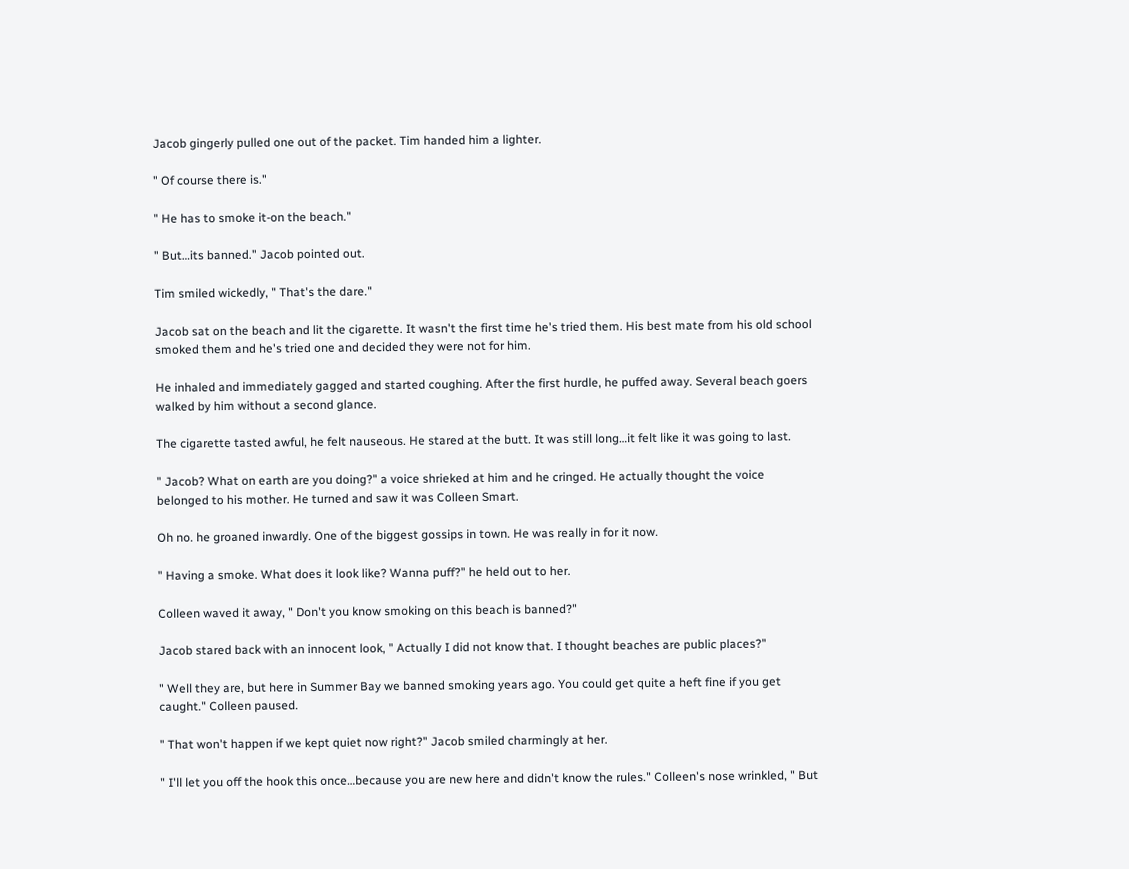Jacob gingerly pulled one out of the packet. Tim handed him a lighter.

" Of course there is."

" He has to smoke it-on the beach."

" But…its banned." Jacob pointed out.

Tim smiled wickedly, " That's the dare."

Jacob sat on the beach and lit the cigarette. It wasn't the first time he's tried them. His best mate from his old school smoked them and he's tried one and decided they were not for him.

He inhaled and immediately gagged and started coughing. After the first hurdle, he puffed away. Several beach goers walked by him without a second glance.

The cigarette tasted awful, he felt nauseous. He stared at the butt. It was still long…it felt like it was going to last.

" Jacob? What on earth are you doing?" a voice shrieked at him and he cringed. He actually thought the voice belonged to his mother. He turned and saw it was Colleen Smart.

Oh no. he groaned inwardly. One of the biggest gossips in town. He was really in for it now.

" Having a smoke. What does it look like? Wanna puff?" he held out to her.

Colleen waved it away, " Don't you know smoking on this beach is banned?"

Jacob stared back with an innocent look, " Actually I did not know that. I thought beaches are public places?"

" Well they are, but here in Summer Bay we banned smoking years ago. You could get quite a heft fine if you get caught." Colleen paused.

" That won't happen if we kept quiet now right?" Jacob smiled charmingly at her.

" I'll let you off the hook this once…because you are new here and didn't know the rules." Colleen's nose wrinkled, " But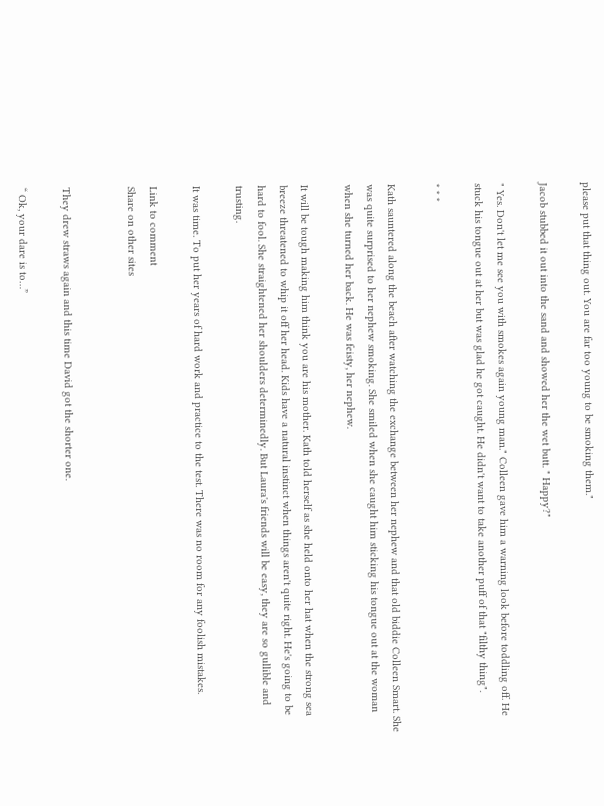please put that thing out. You are far too young to be smoking them."

Jacob stubbed it out into the sand and showed her the wet butt. " Happy?"

" Yes. Don't let me see you with smokes again young man." Colleen gave him a warning look before toddling off. He stuck his tongue out at her but was glad he got caught. He didn't want to take another puff of that "filthy thing".

* * *

Kath sauntered along the beach after watching the exchange between her nephew and that old biddie Colleen Smart. She was quite surprised to her nephew smoking. She smiled when she caught him sticking his tongue out at the woman when she turned her back. He was feisty, her nephew.

It will be tough making him think you are his mother. Kath told herself as she held onto her hat when the strong sea breeze threatened to whip it off her head. Kids have a natural instinct when things aren't quite right. He's going to be hard to fool. She straightened her shoulders determinedly. But Laura's friends will be easy, they are so gullible and trusting.

It was time. To put her years of hard work and practice to the test. There was no room for any foolish mistakes.

Link to comment
Share on other sites


They drew straws again and this time David got the shorter one.

“ Ok, your dare is to…”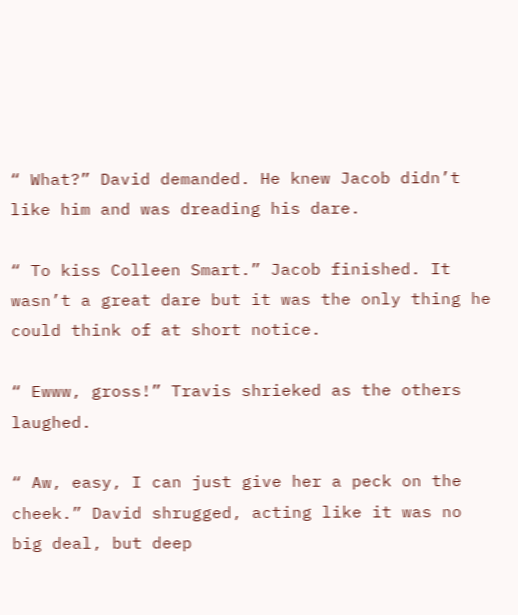“ What?” David demanded. He knew Jacob didn’t like him and was dreading his dare.

“ To kiss Colleen Smart.” Jacob finished. It wasn’t a great dare but it was the only thing he could think of at short notice.

“ Ewww, gross!” Travis shrieked as the others laughed.

“ Aw, easy, I can just give her a peck on the cheek.” David shrugged, acting like it was no big deal, but deep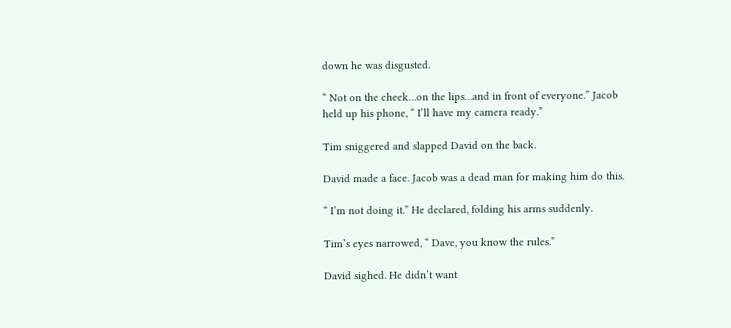down he was disgusted.

“ Not on the cheek…on the lips…and in front of everyone.” Jacob held up his phone, “ I’ll have my camera ready.”

Tim sniggered and slapped David on the back.

David made a face. Jacob was a dead man for making him do this.

“ I’m not doing it.” He declared, folding his arms suddenly.

Tim’s eyes narrowed, “ Dave, you know the rules.”

David sighed. He didn’t want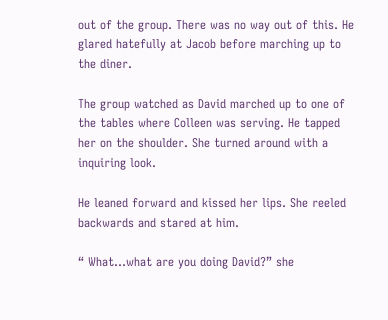out of the group. There was no way out of this. He glared hatefully at Jacob before marching up to the diner.

The group watched as David marched up to one of the tables where Colleen was serving. He tapped her on the shoulder. She turned around with a inquiring look.

He leaned forward and kissed her lips. She reeled backwards and stared at him.

“ What…what are you doing David?” she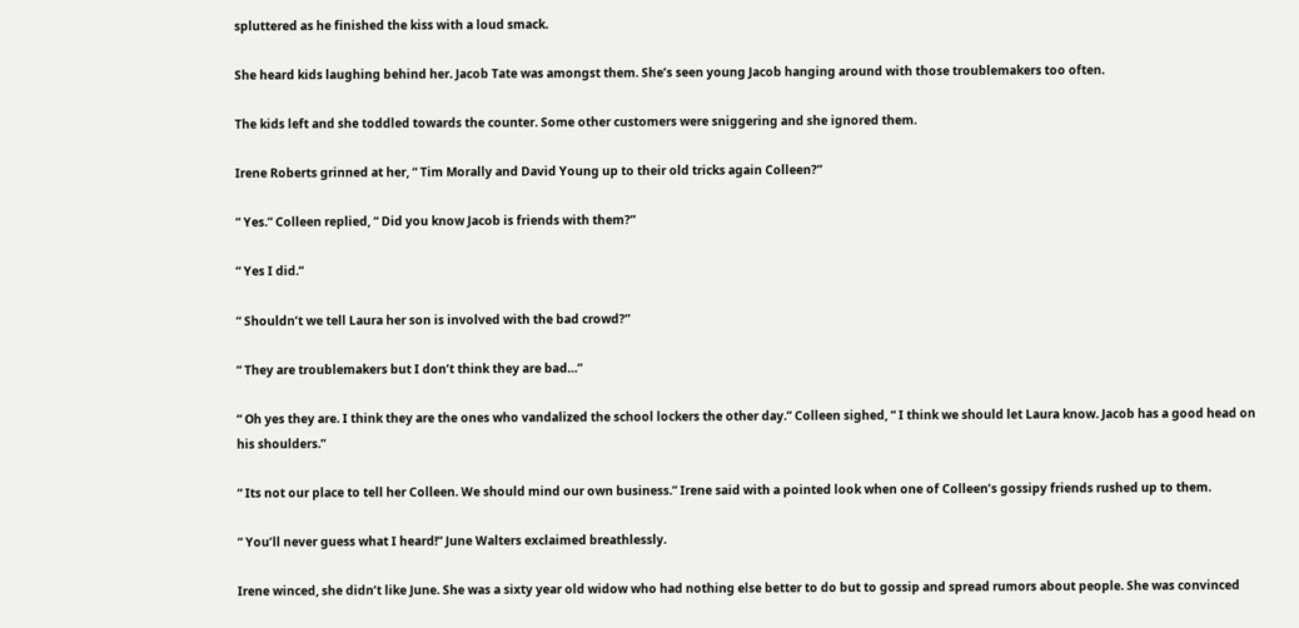spluttered as he finished the kiss with a loud smack.

She heard kids laughing behind her. Jacob Tate was amongst them. She’s seen young Jacob hanging around with those troublemakers too often.

The kids left and she toddled towards the counter. Some other customers were sniggering and she ignored them.

Irene Roberts grinned at her, “ Tim Morally and David Young up to their old tricks again Colleen?”

“ Yes.” Colleen replied, “ Did you know Jacob is friends with them?”

“ Yes I did.”

“ Shouldn’t we tell Laura her son is involved with the bad crowd?”

“ They are troublemakers but I don’t think they are bad…”

“ Oh yes they are. I think they are the ones who vandalized the school lockers the other day.” Colleen sighed, “ I think we should let Laura know. Jacob has a good head on his shoulders.”

“ Its not our place to tell her Colleen. We should mind our own business.” Irene said with a pointed look when one of Colleen’s gossipy friends rushed up to them.

“ You’ll never guess what I heard!” June Walters exclaimed breathlessly.

Irene winced, she didn’t like June. She was a sixty year old widow who had nothing else better to do but to gossip and spread rumors about people. She was convinced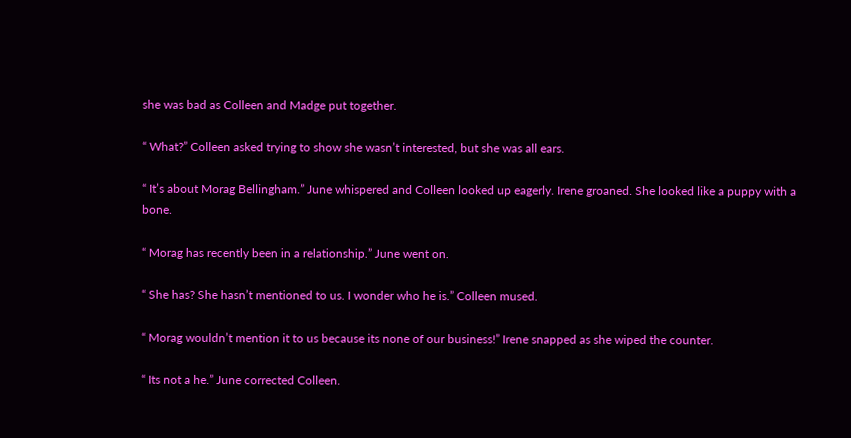she was bad as Colleen and Madge put together.

“ What?” Colleen asked trying to show she wasn’t interested, but she was all ears.

“ It’s about Morag Bellingham.” June whispered and Colleen looked up eagerly. Irene groaned. She looked like a puppy with a bone.

“ Morag has recently been in a relationship.” June went on.

“ She has? She hasn’t mentioned to us. I wonder who he is.” Colleen mused.

“ Morag wouldn’t mention it to us because its none of our business!” Irene snapped as she wiped the counter.

“ Its not a he.” June corrected Colleen.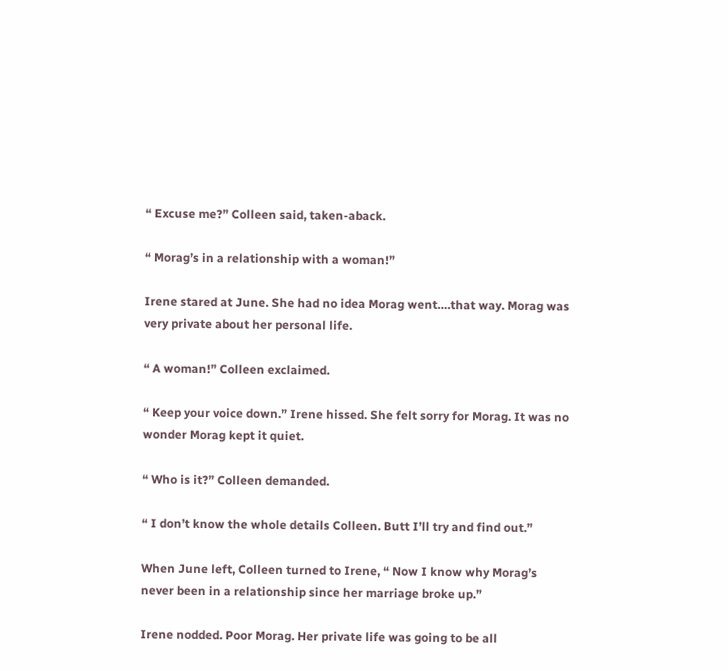“ Excuse me?” Colleen said, taken-aback.

“ Morag’s in a relationship with a woman!”

Irene stared at June. She had no idea Morag went….that way. Morag was very private about her personal life.

“ A woman!” Colleen exclaimed.

“ Keep your voice down.” Irene hissed. She felt sorry for Morag. It was no wonder Morag kept it quiet.

“ Who is it?” Colleen demanded.

“ I don’t know the whole details Colleen. Butt I’ll try and find out.”

When June left, Colleen turned to Irene, “ Now I know why Morag’s never been in a relationship since her marriage broke up.”

Irene nodded. Poor Morag. Her private life was going to be all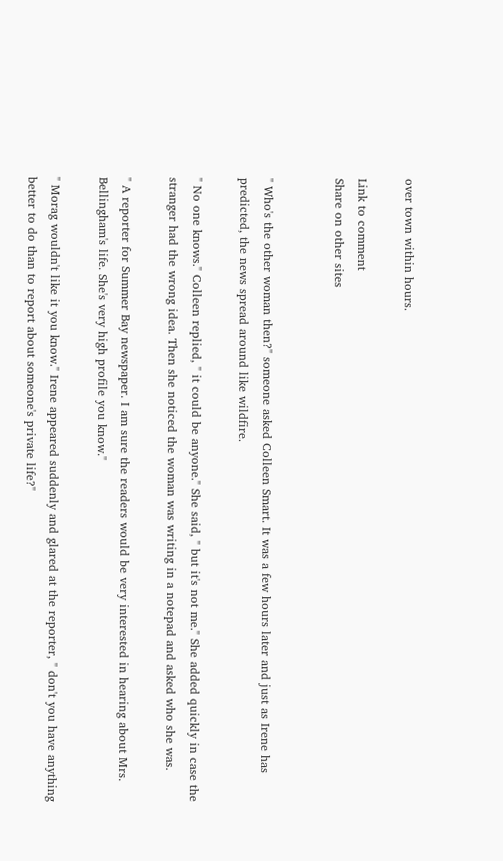over town within hours.

Link to comment
Share on other sites


" Who's the other woman then?" someone asked Colleen Smart. It was a few hours later and just as Irene has predicted, the news spread around like wildfire.

" No one knows." Colleen replied, " it could be anyone." She said, " but it's not me." She added quickly in case the stranger had the wrong idea. Then she noticed the woman was writing in a notepad and asked who she was.

" A reporter for Summer Bay newspaper. I am sure the readers would be very interested in hearing about Mrs. Bellingham's life. She's very high profile you know."

" Morag wouldn't like it you know." Irene appeared suddenly and glared at the reporter, " don't you have anything better to do than to report about someone's private life?"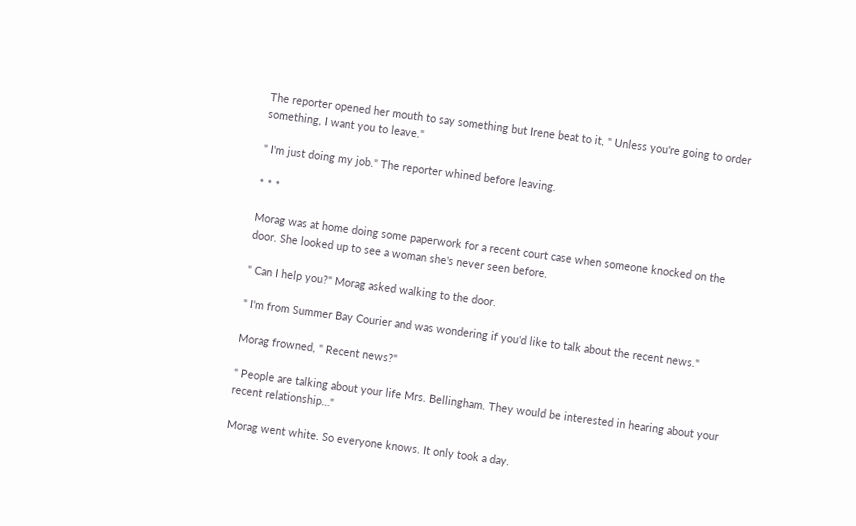The reporter opened her mouth to say something but Irene beat to it, " Unless you're going to order something, I want you to leave."

" I'm just doing my job." The reporter whined before leaving.

* * *

Morag was at home doing some paperwork for a recent court case when someone knocked on the door. She looked up to see a woman she's never seen before.

" Can I help you?" Morag asked walking to the door.

" I'm from Summer Bay Courier and was wondering if you'd like to talk about the recent news."

Morag frowned, " Recent news?"

" People are talking about your life Mrs. Bellingham. They would be interested in hearing about your recent relationship…"

Morag went white. So everyone knows. It only took a day.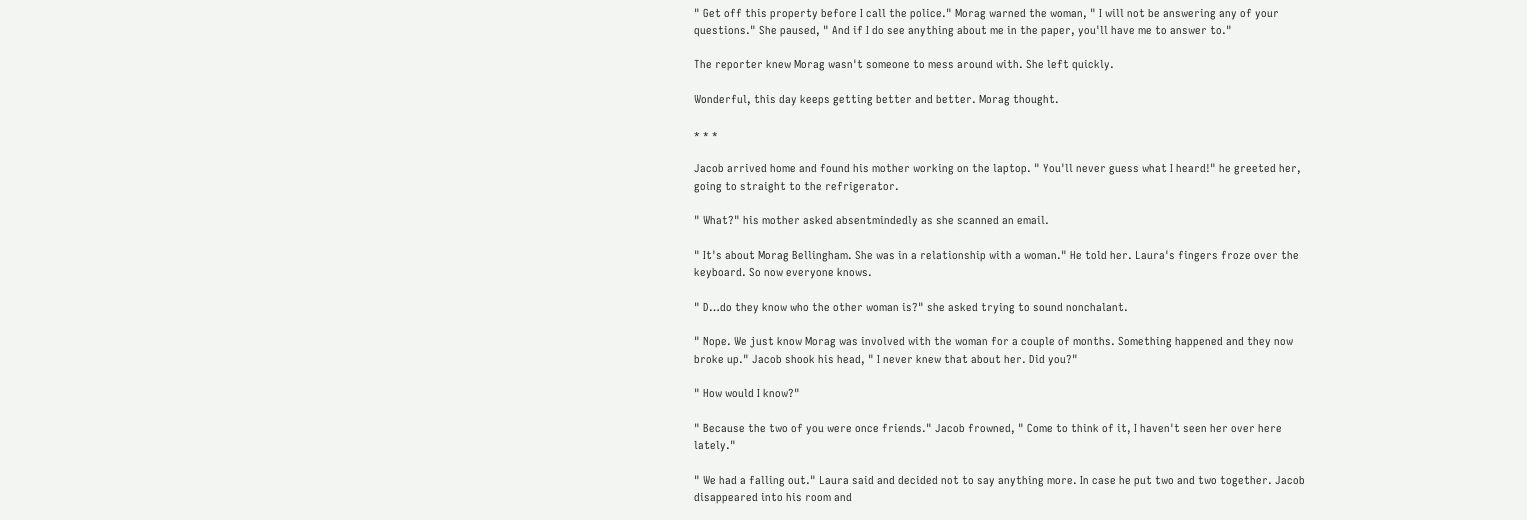" Get off this property before I call the police." Morag warned the woman, " I will not be answering any of your questions." She paused, " And if I do see anything about me in the paper, you'll have me to answer to."

The reporter knew Morag wasn't someone to mess around with. She left quickly.

Wonderful, this day keeps getting better and better. Morag thought.

* * *

Jacob arrived home and found his mother working on the laptop. " You'll never guess what I heard!" he greeted her, going to straight to the refrigerator.

" What?" his mother asked absentmindedly as she scanned an email.

" It's about Morag Bellingham. She was in a relationship with a woman." He told her. Laura's fingers froze over the keyboard. So now everyone knows.

" D…do they know who the other woman is?" she asked trying to sound nonchalant.

" Nope. We just know Morag was involved with the woman for a couple of months. Something happened and they now broke up." Jacob shook his head, " I never knew that about her. Did you?"

" How would I know?"

" Because the two of you were once friends." Jacob frowned, " Come to think of it, I haven't seen her over here lately."

" We had a falling out." Laura said and decided not to say anything more. In case he put two and two together. Jacob disappeared into his room and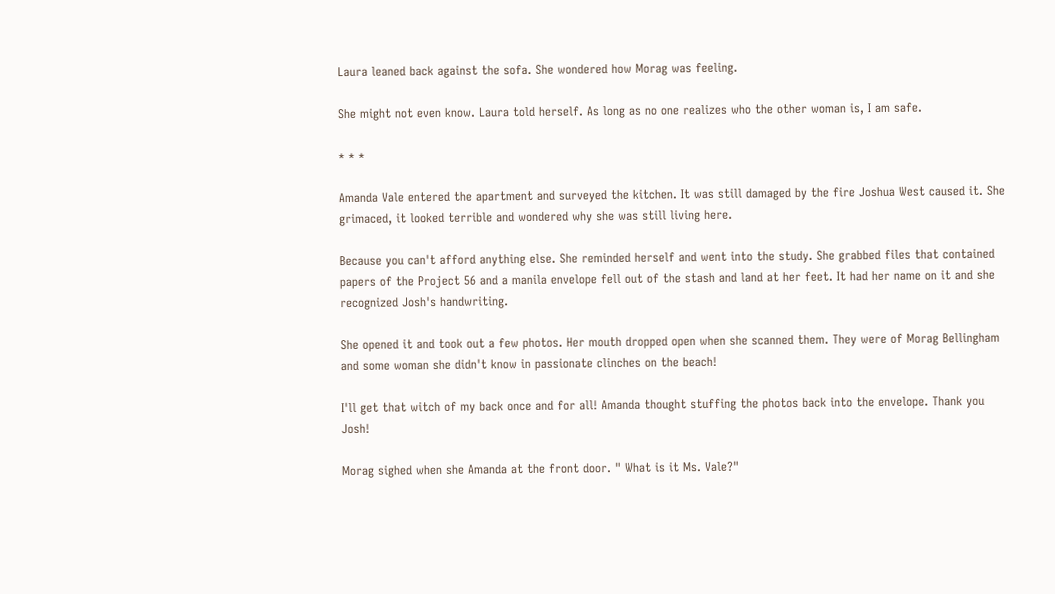Laura leaned back against the sofa. She wondered how Morag was feeling.

She might not even know. Laura told herself. As long as no one realizes who the other woman is, I am safe.

* * *

Amanda Vale entered the apartment and surveyed the kitchen. It was still damaged by the fire Joshua West caused it. She grimaced, it looked terrible and wondered why she was still living here.

Because you can't afford anything else. She reminded herself and went into the study. She grabbed files that contained papers of the Project 56 and a manila envelope fell out of the stash and land at her feet. It had her name on it and she recognized Josh's handwriting.

She opened it and took out a few photos. Her mouth dropped open when she scanned them. They were of Morag Bellingham and some woman she didn't know in passionate clinches on the beach!

I'll get that witch of my back once and for all! Amanda thought stuffing the photos back into the envelope. Thank you Josh!

Morag sighed when she Amanda at the front door. " What is it Ms. Vale?"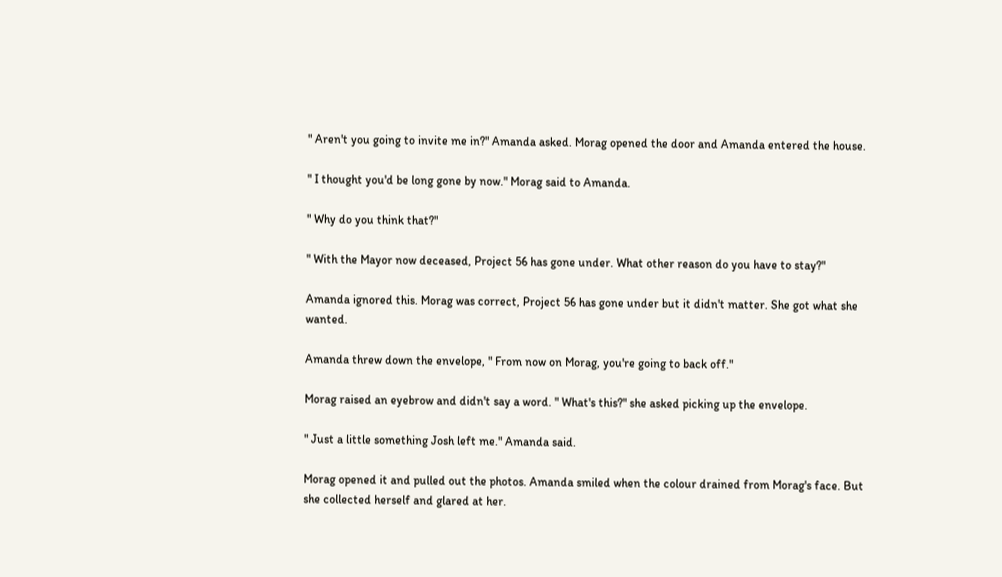" Aren't you going to invite me in?" Amanda asked. Morag opened the door and Amanda entered the house.

" I thought you'd be long gone by now." Morag said to Amanda.

" Why do you think that?"

" With the Mayor now deceased, Project 56 has gone under. What other reason do you have to stay?"

Amanda ignored this. Morag was correct, Project 56 has gone under but it didn't matter. She got what she wanted.

Amanda threw down the envelope, " From now on Morag, you're going to back off."

Morag raised an eyebrow and didn't say a word. " What's this?" she asked picking up the envelope.

" Just a little something Josh left me." Amanda said.

Morag opened it and pulled out the photos. Amanda smiled when the colour drained from Morag's face. But she collected herself and glared at her.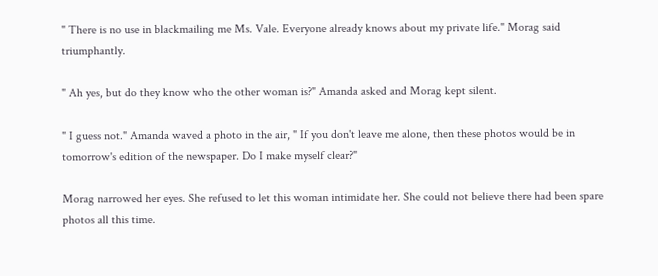" There is no use in blackmailing me Ms. Vale. Everyone already knows about my private life." Morag said triumphantly.

" Ah yes, but do they know who the other woman is?" Amanda asked and Morag kept silent.

" I guess not." Amanda waved a photo in the air, " If you don't leave me alone, then these photos would be in tomorrow's edition of the newspaper. Do I make myself clear?"

Morag narrowed her eyes. She refused to let this woman intimidate her. She could not believe there had been spare photos all this time.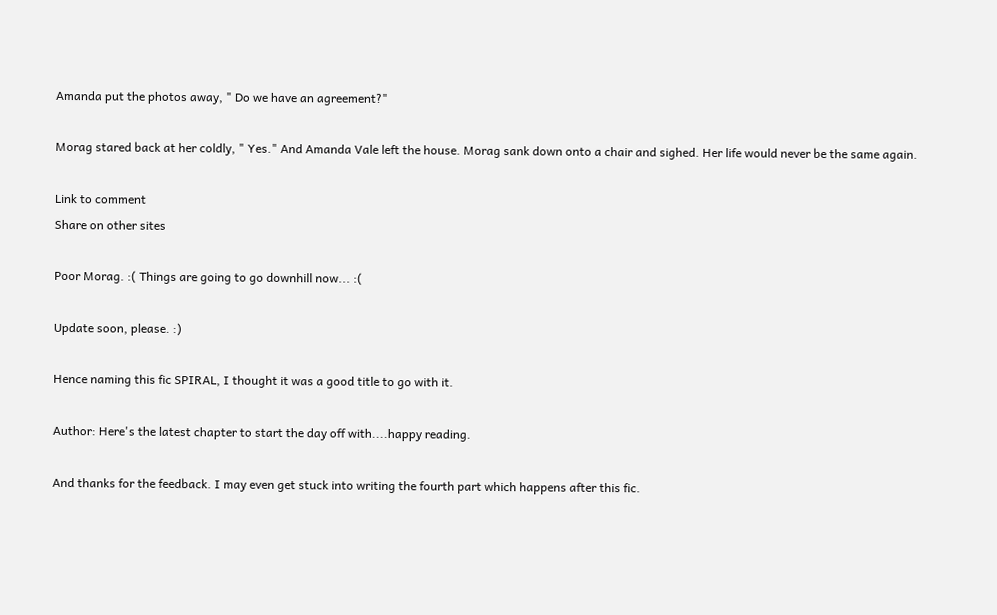Amanda put the photos away, " Do we have an agreement?"

Morag stared back at her coldly, " Yes." And Amanda Vale left the house. Morag sank down onto a chair and sighed. Her life would never be the same again.

Link to comment
Share on other sites

Poor Morag. :( Things are going to go downhill now... :(

Update soon, please. :)

Hence naming this fic SPIRAL, I thought it was a good title to go with it.

Author: Here's the latest chapter to start the day off with....happy reading.

And thanks for the feedback. I may even get stuck into writing the fourth part which happens after this fic.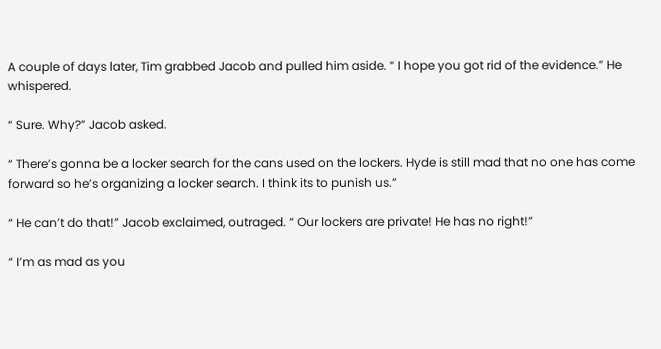A couple of days later, Tim grabbed Jacob and pulled him aside. “ I hope you got rid of the evidence.” He whispered.

“ Sure. Why?” Jacob asked.

“ There’s gonna be a locker search for the cans used on the lockers. Hyde is still mad that no one has come forward so he’s organizing a locker search. I think its to punish us.”

“ He can’t do that!” Jacob exclaimed, outraged. “ Our lockers are private! He has no right!”

“ I’m as mad as you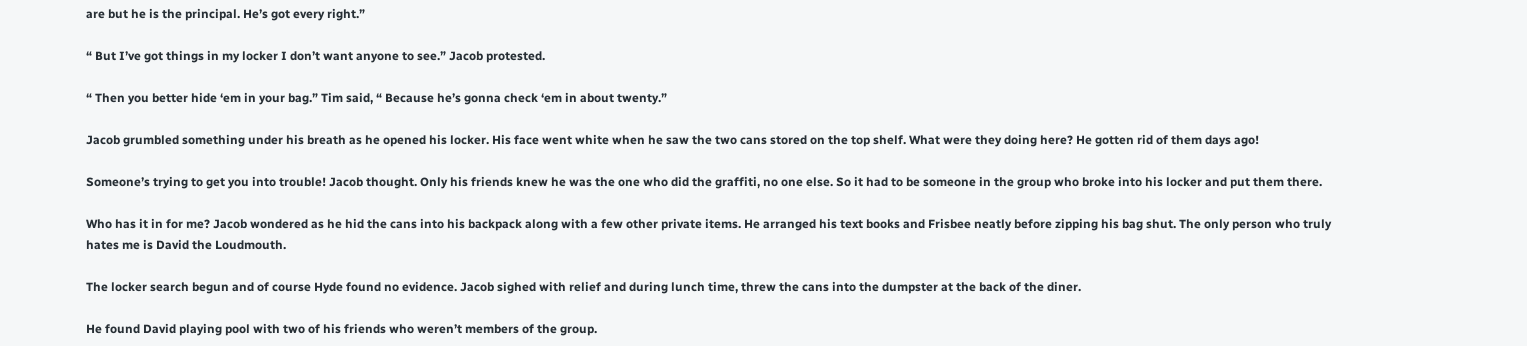are but he is the principal. He’s got every right.”

“ But I’ve got things in my locker I don’t want anyone to see.” Jacob protested.

“ Then you better hide ‘em in your bag.” Tim said, “ Because he’s gonna check ‘em in about twenty.”

Jacob grumbled something under his breath as he opened his locker. His face went white when he saw the two cans stored on the top shelf. What were they doing here? He gotten rid of them days ago!

Someone’s trying to get you into trouble! Jacob thought. Only his friends knew he was the one who did the graffiti, no one else. So it had to be someone in the group who broke into his locker and put them there.

Who has it in for me? Jacob wondered as he hid the cans into his backpack along with a few other private items. He arranged his text books and Frisbee neatly before zipping his bag shut. The only person who truly hates me is David the Loudmouth.

The locker search begun and of course Hyde found no evidence. Jacob sighed with relief and during lunch time, threw the cans into the dumpster at the back of the diner.

He found David playing pool with two of his friends who weren’t members of the group.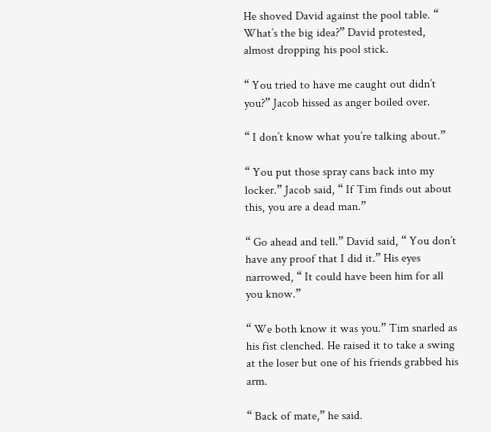He shoved David against the pool table. “ What’s the big idea?” David protested, almost dropping his pool stick.

“ You tried to have me caught out didn’t you?” Jacob hissed as anger boiled over.

“ I don’t know what you’re talking about.”

“ You put those spray cans back into my locker.” Jacob said, “ If Tim finds out about this, you are a dead man.”

“ Go ahead and tell.” David said, “ You don’t have any proof that I did it.” His eyes narrowed, “ It could have been him for all you know.”

“ We both know it was you.” Tim snarled as his fist clenched. He raised it to take a swing at the loser but one of his friends grabbed his arm.

“ Back of mate,” he said.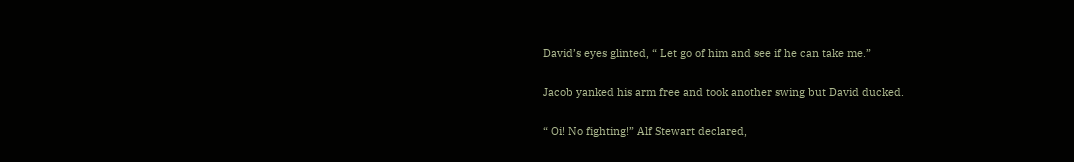David’s eyes glinted, “ Let go of him and see if he can take me.”

Jacob yanked his arm free and took another swing but David ducked.

“ Oi! No fighting!” Alf Stewart declared,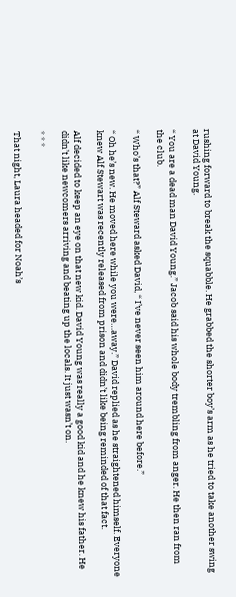rushing forward to break the squabble. He grabbed the shorter boy’s arm as he tried to take another swing at David Young.

“ You are a dead man David Young.” Jacob said his whole body trembling from anger. He then ran from the club.

“ Who’s that?” Alf Steward asked David, “ I’ve never seen him around here before.”

“ Oh he’s new. He moved here while you were…away.” David replied as he straightened himself. Everyone knew Alf Stewart was recently released from prison and didn’t like being reminded of that fact.

Alf decided to keep an eye on that new kid. David Young was really a good kid and he knew his father. He didn’t like newcomers arriving and beating up the locals. It just wasn’t on.

* * *

That night, Laura headed for Noah’s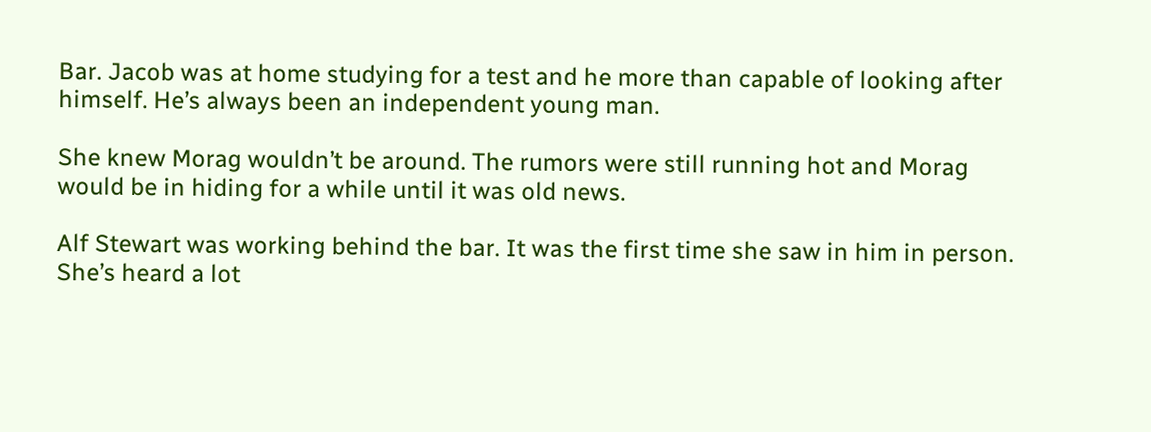Bar. Jacob was at home studying for a test and he more than capable of looking after himself. He’s always been an independent young man.

She knew Morag wouldn’t be around. The rumors were still running hot and Morag would be in hiding for a while until it was old news.

Alf Stewart was working behind the bar. It was the first time she saw in him in person. She’s heard a lot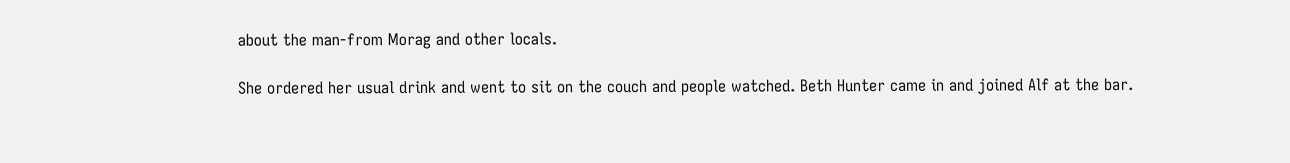about the man-from Morag and other locals.

She ordered her usual drink and went to sit on the couch and people watched. Beth Hunter came in and joined Alf at the bar.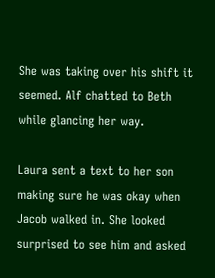She was taking over his shift it seemed. Alf chatted to Beth while glancing her way.

Laura sent a text to her son making sure he was okay when Jacob walked in. She looked surprised to see him and asked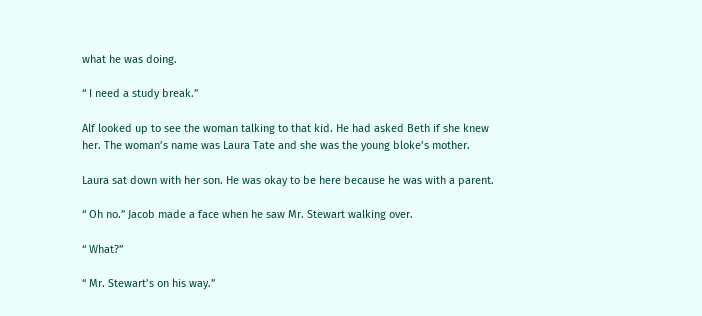what he was doing.

“ I need a study break.”

Alf looked up to see the woman talking to that kid. He had asked Beth if she knew her. The woman’s name was Laura Tate and she was the young bloke’s mother.

Laura sat down with her son. He was okay to be here because he was with a parent.

“ Oh no.” Jacob made a face when he saw Mr. Stewart walking over.

“ What?”

“ Mr. Stewart’s on his way.”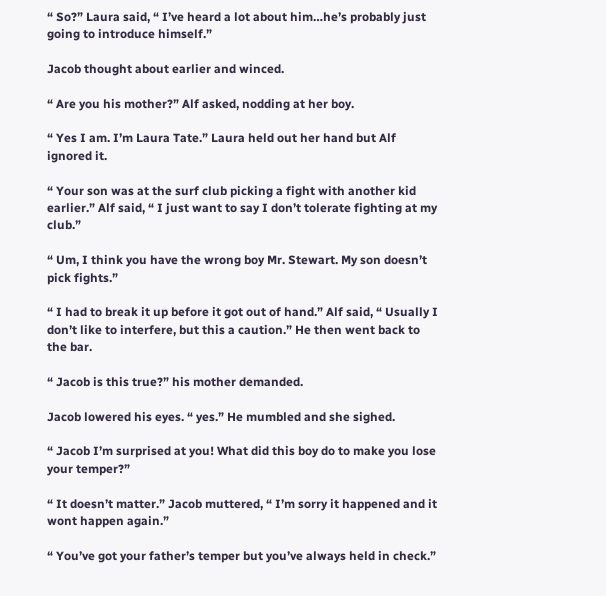“ So?” Laura said, “ I’ve heard a lot about him…he’s probably just going to introduce himself.”

Jacob thought about earlier and winced.

“ Are you his mother?” Alf asked, nodding at her boy.

“ Yes I am. I’m Laura Tate.” Laura held out her hand but Alf ignored it.

“ Your son was at the surf club picking a fight with another kid earlier.” Alf said, “ I just want to say I don’t tolerate fighting at my club.”

“ Um, I think you have the wrong boy Mr. Stewart. My son doesn’t pick fights.”

“ I had to break it up before it got out of hand.” Alf said, “ Usually I don’t like to interfere, but this a caution.” He then went back to the bar.

“ Jacob is this true?” his mother demanded.

Jacob lowered his eyes. “ yes.” He mumbled and she sighed.

“ Jacob I’m surprised at you! What did this boy do to make you lose your temper?”

“ It doesn’t matter.” Jacob muttered, “ I’m sorry it happened and it wont happen again.”

“ You’ve got your father’s temper but you’ve always held in check.”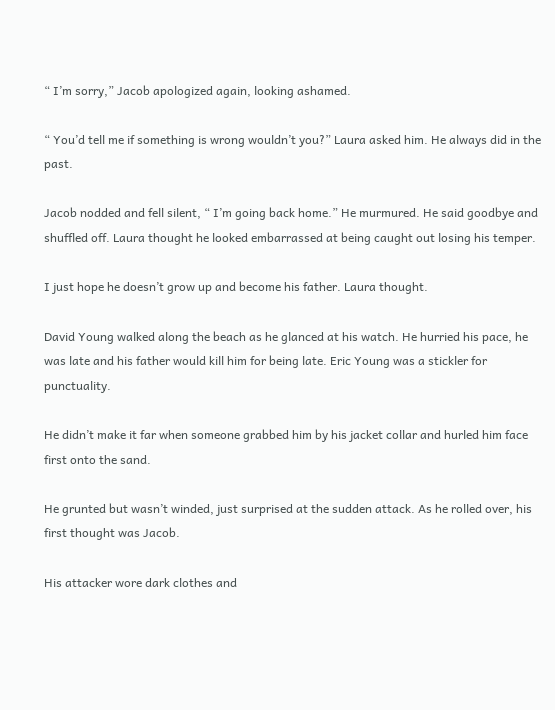“ I’m sorry,” Jacob apologized again, looking ashamed.

“ You’d tell me if something is wrong wouldn’t you?” Laura asked him. He always did in the past.

Jacob nodded and fell silent, “ I’m going back home.” He murmured. He said goodbye and shuffled off. Laura thought he looked embarrassed at being caught out losing his temper.

I just hope he doesn’t grow up and become his father. Laura thought.

David Young walked along the beach as he glanced at his watch. He hurried his pace, he was late and his father would kill him for being late. Eric Young was a stickler for punctuality.

He didn’t make it far when someone grabbed him by his jacket collar and hurled him face first onto the sand.

He grunted but wasn’t winded, just surprised at the sudden attack. As he rolled over, his first thought was Jacob.

His attacker wore dark clothes and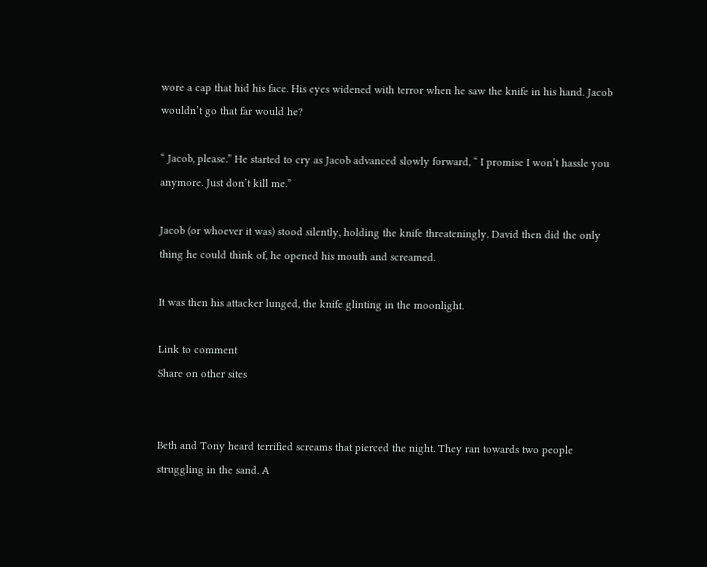wore a cap that hid his face. His eyes widened with terror when he saw the knife in his hand. Jacob wouldn’t go that far would he?

“ Jacob, please.” He started to cry as Jacob advanced slowly forward, “ I promise I won’t hassle you anymore. Just don’t kill me.”

Jacob (or whoever it was) stood silently, holding the knife threateningly. David then did the only thing he could think of, he opened his mouth and screamed.

It was then his attacker lunged, the knife glinting in the moonlight.

Link to comment
Share on other sites


Beth and Tony heard terrified screams that pierced the night. They ran towards two people struggling in the sand. A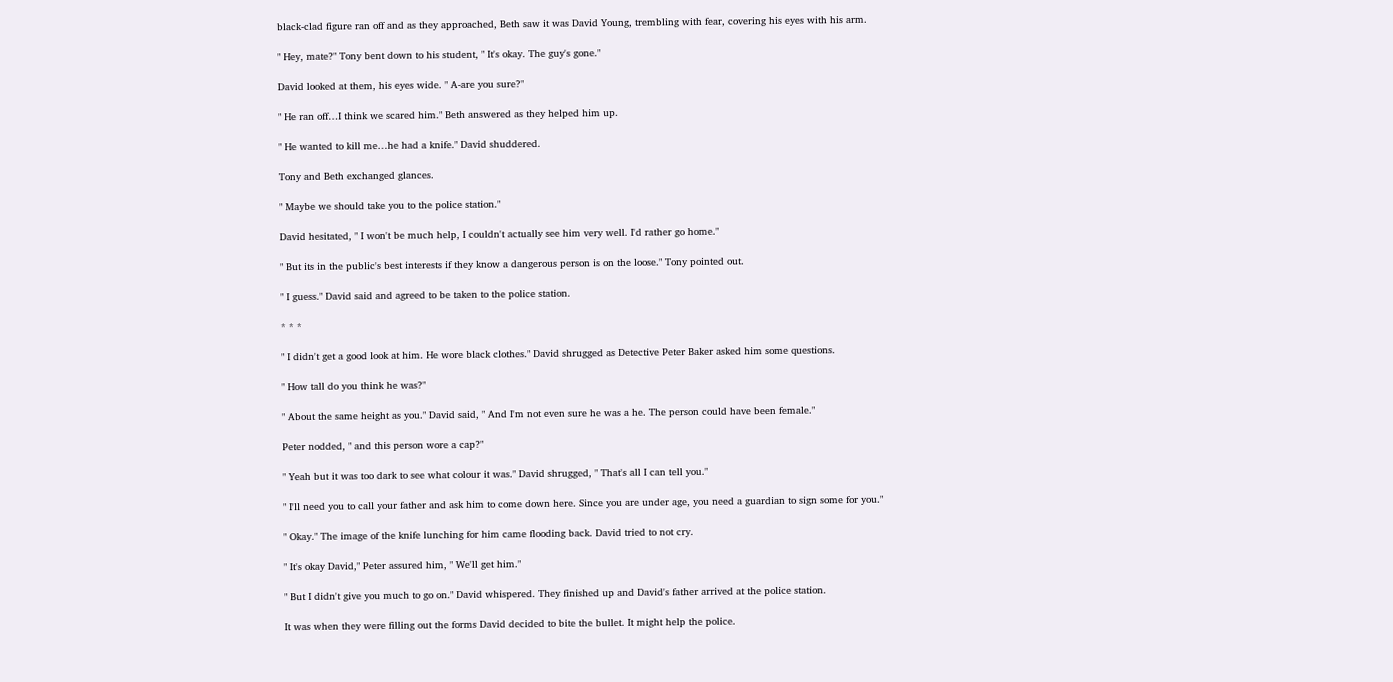black-clad figure ran off and as they approached, Beth saw it was David Young, trembling with fear, covering his eyes with his arm.

" Hey, mate?" Tony bent down to his student, " It's okay. The guy's gone."

David looked at them, his eyes wide. " A-are you sure?"

" He ran off…I think we scared him." Beth answered as they helped him up.

" He wanted to kill me…he had a knife." David shuddered.

Tony and Beth exchanged glances.

" Maybe we should take you to the police station."

David hesitated, " I won't be much help, I couldn't actually see him very well. I'd rather go home."

" But its in the public's best interests if they know a dangerous person is on the loose." Tony pointed out.

" I guess." David said and agreed to be taken to the police station.

* * *

" I didn't get a good look at him. He wore black clothes." David shrugged as Detective Peter Baker asked him some questions.

" How tall do you think he was?"

" About the same height as you." David said, " And I'm not even sure he was a he. The person could have been female."

Peter nodded, " and this person wore a cap?"

" Yeah but it was too dark to see what colour it was." David shrugged, " That's all I can tell you."

" I'll need you to call your father and ask him to come down here. Since you are under age, you need a guardian to sign some for you."

" Okay." The image of the knife lunching for him came flooding back. David tried to not cry.

" It's okay David," Peter assured him, " We'll get him."

" But I didn't give you much to go on." David whispered. They finished up and David's father arrived at the police station.

It was when they were filling out the forms David decided to bite the bullet. It might help the police.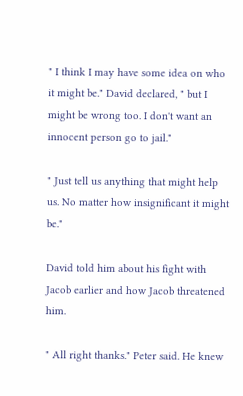" I think I may have some idea on who it might be." David declared, " but I might be wrong too. I don't want an innocent person go to jail."

" Just tell us anything that might help us. No matter how insignificant it might be."

David told him about his fight with Jacob earlier and how Jacob threatened him.

" All right thanks." Peter said. He knew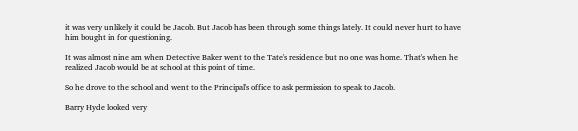it was very unlikely it could be Jacob. But Jacob has been through some things lately. It could never hurt to have him bought in for questioning.

It was almost nine am when Detective Baker went to the Tate's residence but no one was home. That's when he realized Jacob would be at school at this point of time.

So he drove to the school and went to the Principal's office to ask permission to speak to Jacob.

Barry Hyde looked very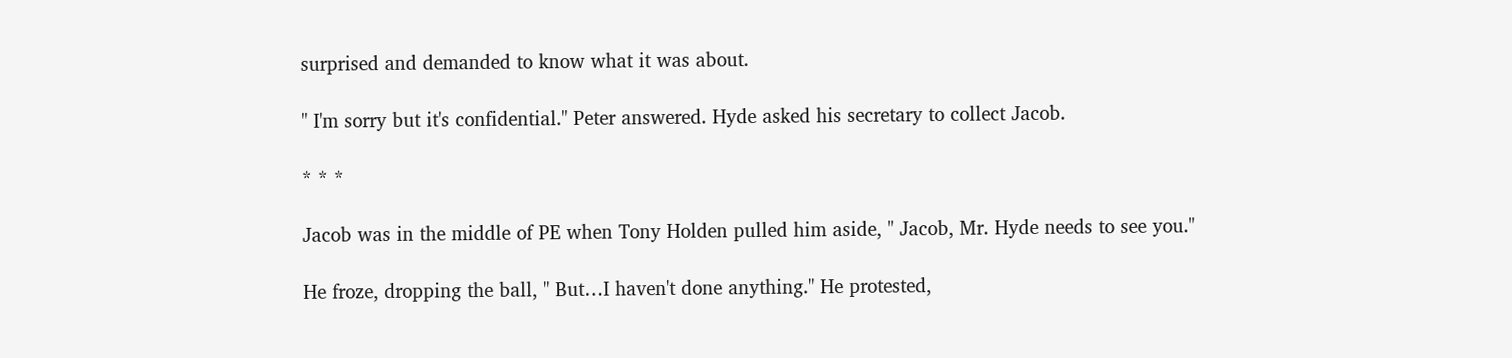surprised and demanded to know what it was about.

" I'm sorry but it's confidential." Peter answered. Hyde asked his secretary to collect Jacob.

* * *

Jacob was in the middle of PE when Tony Holden pulled him aside, " Jacob, Mr. Hyde needs to see you."

He froze, dropping the ball, " But…I haven't done anything." He protested,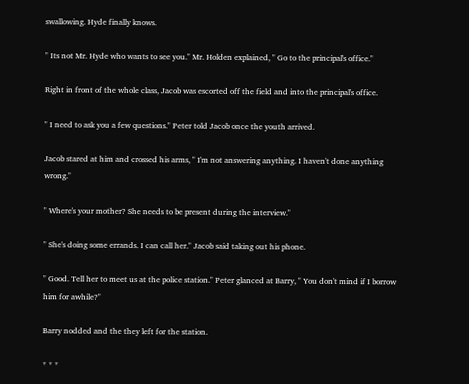swallowing. Hyde finally knows.

" Its not Mr. Hyde who wants to see you." Mr. Holden explained, " Go to the principal's office."

Right in front of the whole class, Jacob was escorted off the field and into the principal's office.

" I need to ask you a few questions." Peter told Jacob once the youth arrived.

Jacob stared at him and crossed his arms, " I'm not answering anything. I haven't done anything wrong."

" Where's your mother? She needs to be present during the interview."

" She's doing some errands. I can call her." Jacob said taking out his phone.

" Good. Tell her to meet us at the police station." Peter glanced at Barry, " You don't mind if I borrow him for awhile?"

Barry nodded and the they left for the station.

* * *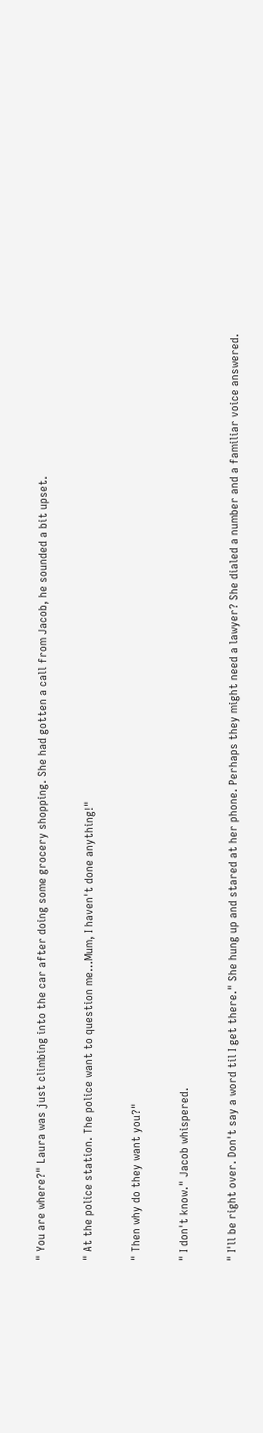" You are where?" Laura was just climbing into the car after doing some grocery shopping. She had gotten a call from Jacob, he sounded a bit upset.

" At the police station. The police want to question me…Mum, I haven't done anything!"

" Then why do they want you?"

" I don't know." Jacob whispered.

" I'll be right over. Don't say a word til I get there." She hung up and stared at her phone. Perhaps they might need a lawyer? She dialed a number and a familiar voice answered.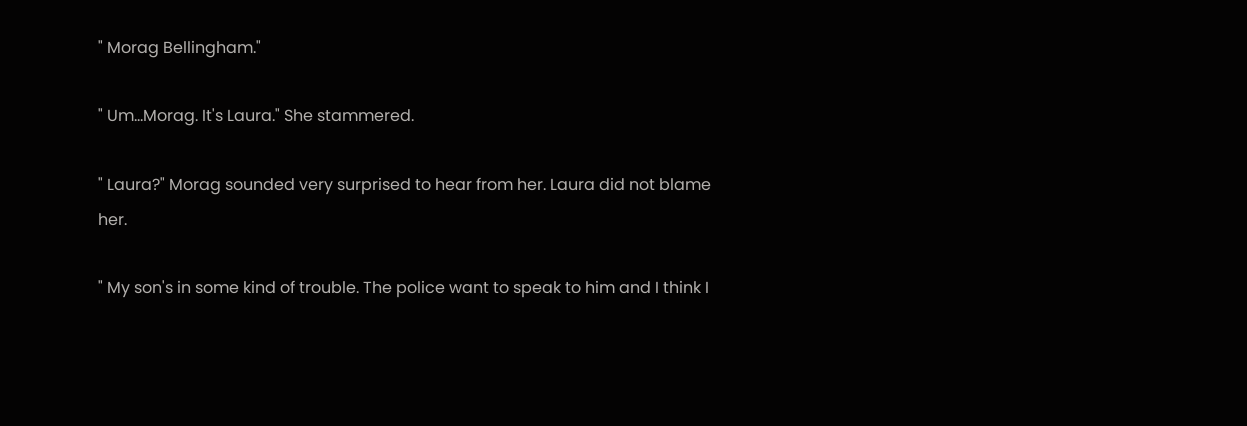" Morag Bellingham."

" Um…Morag. It's Laura." She stammered.

" Laura?" Morag sounded very surprised to hear from her. Laura did not blame her.

" My son's in some kind of trouble. The police want to speak to him and I think I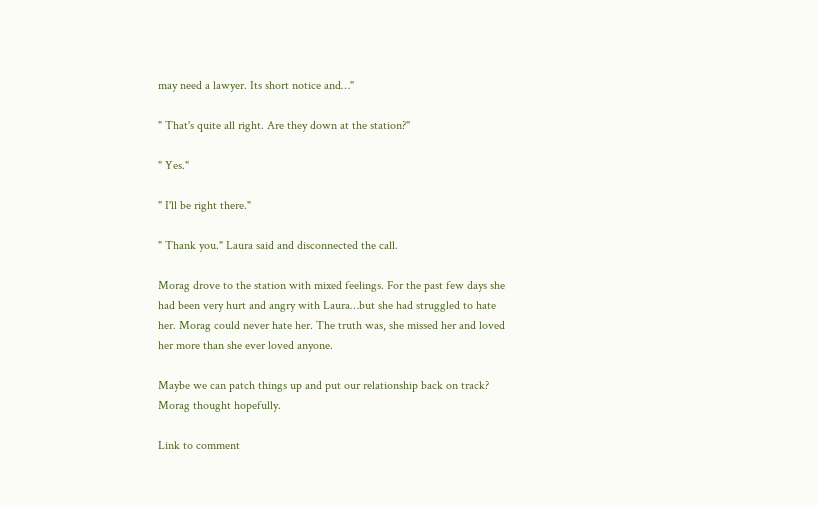may need a lawyer. Its short notice and…"

" That's quite all right. Are they down at the station?"

" Yes."

" I'll be right there."

" Thank you." Laura said and disconnected the call.

Morag drove to the station with mixed feelings. For the past few days she had been very hurt and angry with Laura…but she had struggled to hate her. Morag could never hate her. The truth was, she missed her and loved her more than she ever loved anyone.

Maybe we can patch things up and put our relationship back on track? Morag thought hopefully.

Link to comment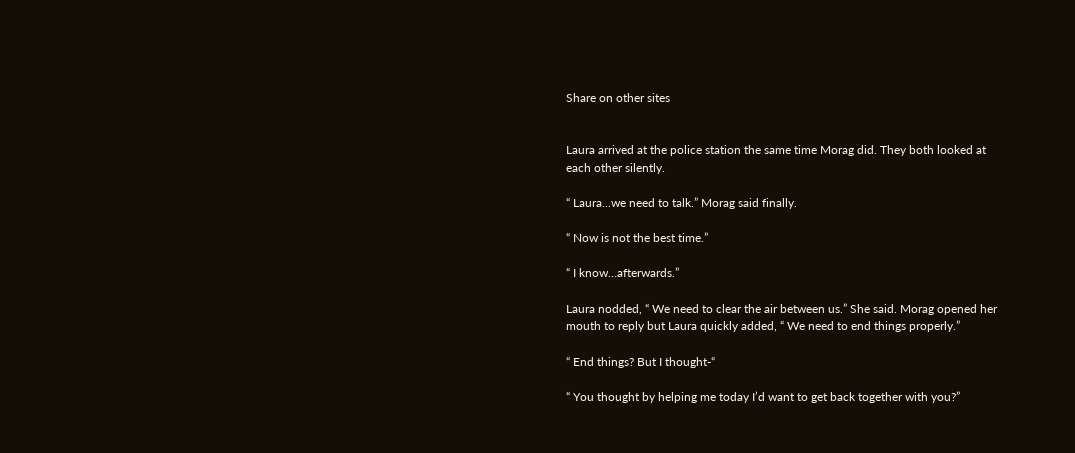Share on other sites


Laura arrived at the police station the same time Morag did. They both looked at each other silently.

“ Laura...we need to talk.” Morag said finally.

“ Now is not the best time.”

“ I know…afterwards.”

Laura nodded, “ We need to clear the air between us.” She said. Morag opened her mouth to reply but Laura quickly added, “ We need to end things properly.”

“ End things? But I thought-“

“ You thought by helping me today I’d want to get back together with you?”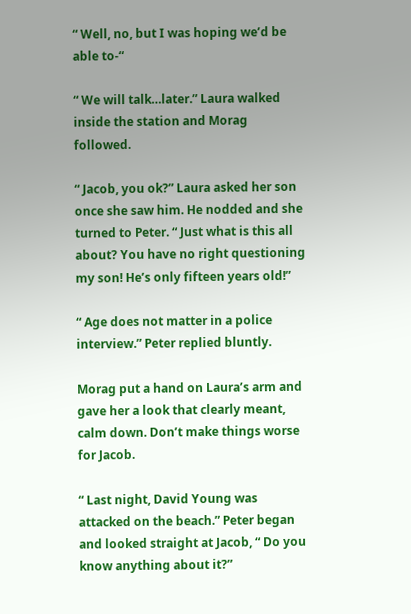“ Well, no, but I was hoping we’d be able to-“

“ We will talk…later.” Laura walked inside the station and Morag followed.

“ Jacob, you ok?” Laura asked her son once she saw him. He nodded and she turned to Peter. “ Just what is this all about? You have no right questioning my son! He’s only fifteen years old!”

“ Age does not matter in a police interview.” Peter replied bluntly.

Morag put a hand on Laura’s arm and gave her a look that clearly meant, calm down. Don’t make things worse for Jacob.

“ Last night, David Young was attacked on the beach.” Peter began and looked straight at Jacob, “ Do you know anything about it?”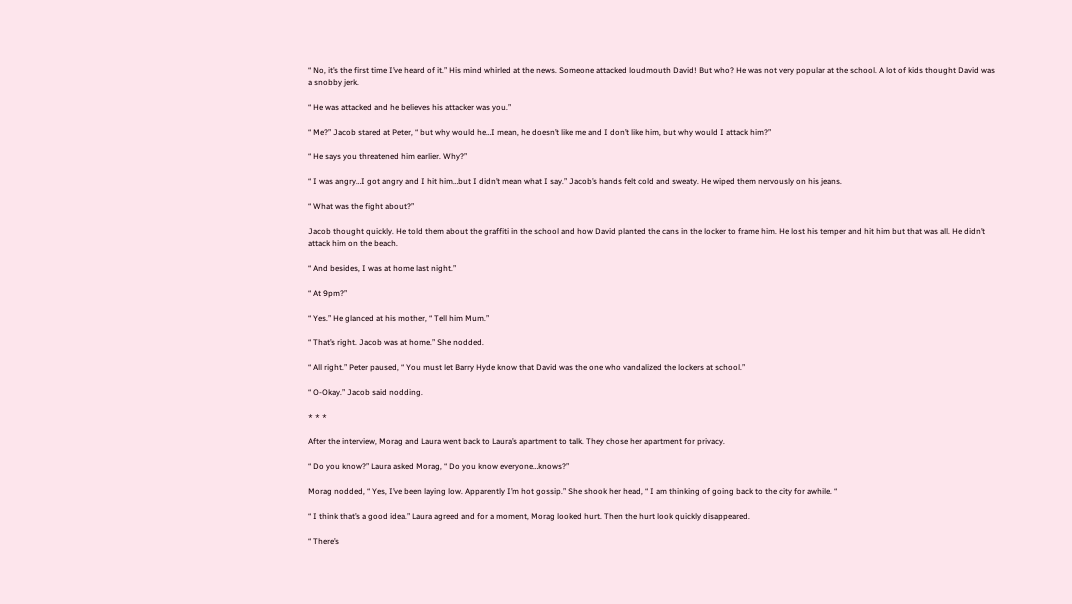“ No, it’s the first time I’ve heard of it.” His mind whirled at the news. Someone attacked loudmouth David! But who? He was not very popular at the school. A lot of kids thought David was a snobby jerk.

“ He was attacked and he believes his attacker was you.”

“ Me?” Jacob stared at Peter, “ but why would he…I mean, he doesn’t like me and I don’t like him, but why would I attack him?”

“ He says you threatened him earlier. Why?”

“ I was angry…I got angry and I hit him…but I didn’t mean what I say.” Jacob’s hands felt cold and sweaty. He wiped them nervously on his jeans.

“ What was the fight about?”

Jacob thought quickly. He told them about the graffiti in the school and how David planted the cans in the locker to frame him. He lost his temper and hit him but that was all. He didn’t attack him on the beach.

“ And besides, I was at home last night.”

“ At 9pm?”

“ Yes.” He glanced at his mother, “ Tell him Mum.”

“ That’s right. Jacob was at home.” She nodded.

“ All right.” Peter paused, “ You must let Barry Hyde know that David was the one who vandalized the lockers at school.”

“ O-Okay.” Jacob said nodding.

* * *

After the interview, Morag and Laura went back to Laura’s apartment to talk. They chose her apartment for privacy.

“ Do you know?” Laura asked Morag, “ Do you know everyone…knows?”

Morag nodded, “ Yes, I’ve been laying low. Apparently I’m hot gossip.” She shook her head, “ I am thinking of going back to the city for awhile. “

“ I think that’s a good idea.” Laura agreed and for a moment, Morag looked hurt. Then the hurt look quickly disappeared.

“ There’s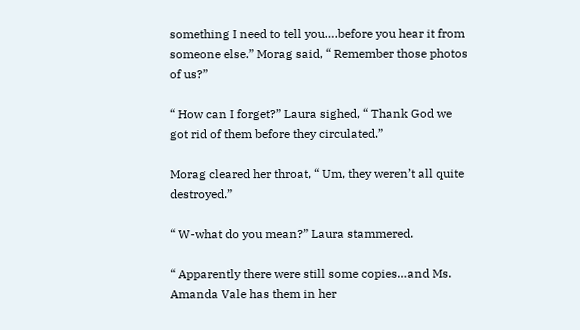something I need to tell you….before you hear it from someone else.” Morag said, “ Remember those photos of us?”

“ How can I forget?” Laura sighed, “ Thank God we got rid of them before they circulated.”

Morag cleared her throat, “ Um, they weren’t all quite destroyed.”

“ W-what do you mean?” Laura stammered.

“ Apparently there were still some copies…and Ms. Amanda Vale has them in her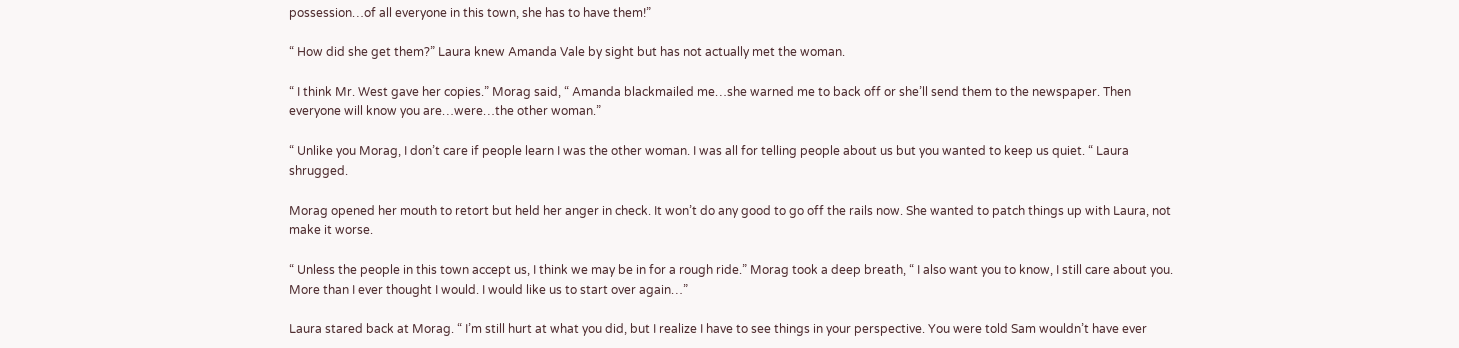possession…of all everyone in this town, she has to have them!”

“ How did she get them?” Laura knew Amanda Vale by sight but has not actually met the woman.

“ I think Mr. West gave her copies.” Morag said, “ Amanda blackmailed me…she warned me to back off or she’ll send them to the newspaper. Then everyone will know you are…were…the other woman.”

“ Unlike you Morag, I don’t care if people learn I was the other woman. I was all for telling people about us but you wanted to keep us quiet. “ Laura shrugged.

Morag opened her mouth to retort but held her anger in check. It won’t do any good to go off the rails now. She wanted to patch things up with Laura, not make it worse.

“ Unless the people in this town accept us, I think we may be in for a rough ride.” Morag took a deep breath, “ I also want you to know, I still care about you. More than I ever thought I would. I would like us to start over again…”

Laura stared back at Morag. “ I’m still hurt at what you did, but I realize I have to see things in your perspective. You were told Sam wouldn’t have ever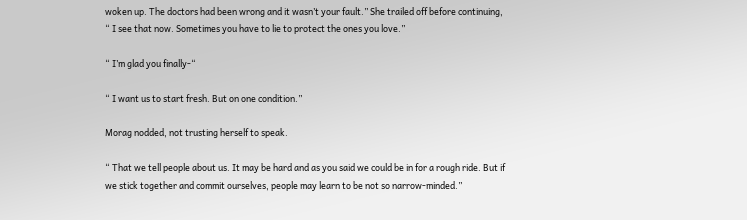woken up. The doctors had been wrong and it wasn’t your fault.” She trailed off before continuing, “ I see that now. Sometimes you have to lie to protect the ones you love.”

“ I’m glad you finally-“

“ I want us to start fresh. But on one condition.”

Morag nodded, not trusting herself to speak.

“ That we tell people about us. It may be hard and as you said we could be in for a rough ride. But if we stick together and commit ourselves, people may learn to be not so narrow-minded.”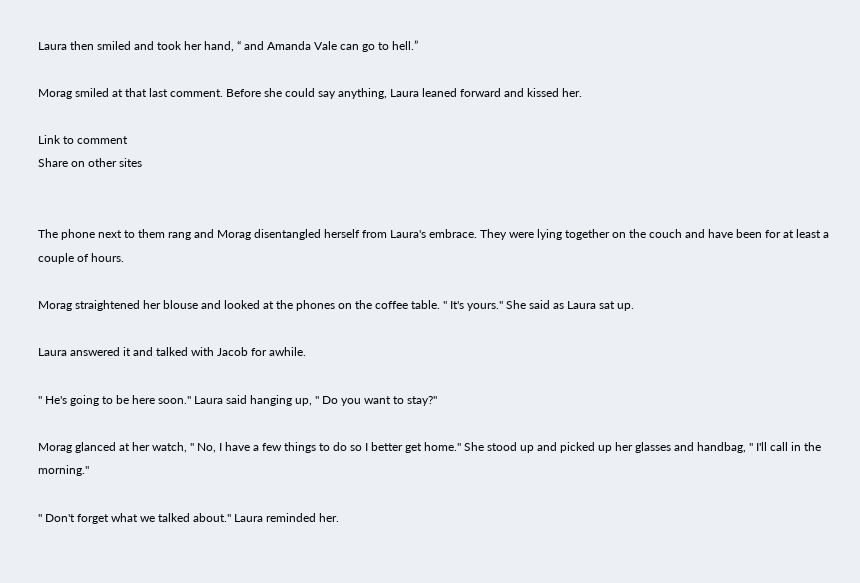Laura then smiled and took her hand, “ and Amanda Vale can go to hell.”

Morag smiled at that last comment. Before she could say anything, Laura leaned forward and kissed her.

Link to comment
Share on other sites


The phone next to them rang and Morag disentangled herself from Laura's embrace. They were lying together on the couch and have been for at least a couple of hours.

Morag straightened her blouse and looked at the phones on the coffee table. " It's yours." She said as Laura sat up.

Laura answered it and talked with Jacob for awhile.

" He's going to be here soon." Laura said hanging up, " Do you want to stay?"

Morag glanced at her watch, " No, I have a few things to do so I better get home." She stood up and picked up her glasses and handbag, " I'll call in the morning."

" Don't forget what we talked about." Laura reminded her.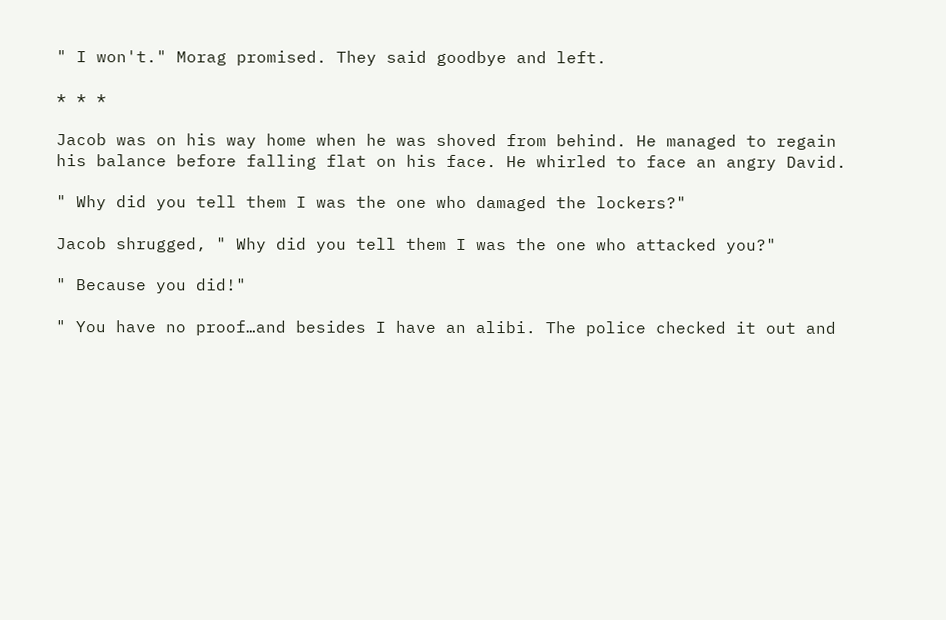" I won't." Morag promised. They said goodbye and left.

* * *

Jacob was on his way home when he was shoved from behind. He managed to regain his balance before falling flat on his face. He whirled to face an angry David.

" Why did you tell them I was the one who damaged the lockers?"

Jacob shrugged, " Why did you tell them I was the one who attacked you?"

" Because you did!"

" You have no proof…and besides I have an alibi. The police checked it out and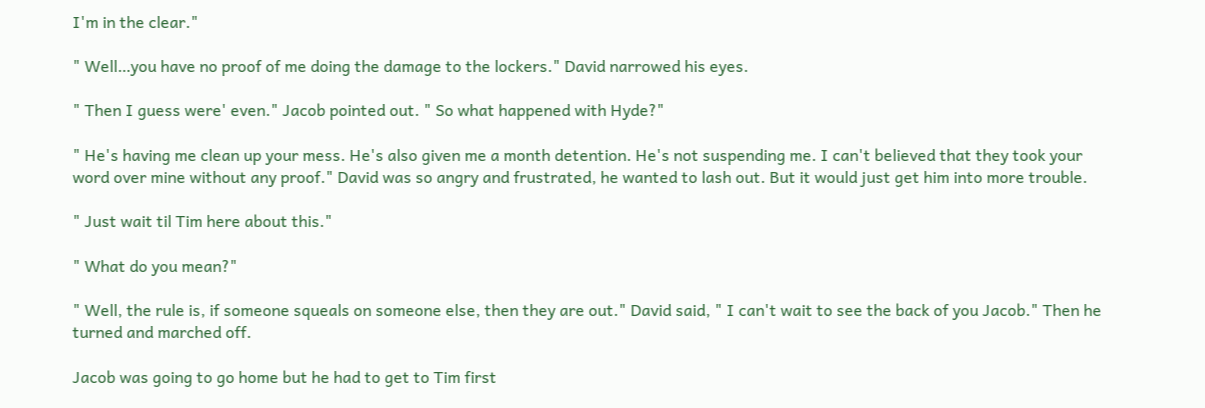I'm in the clear."

" Well…you have no proof of me doing the damage to the lockers." David narrowed his eyes.

" Then I guess were' even." Jacob pointed out. " So what happened with Hyde?"

" He's having me clean up your mess. He's also given me a month detention. He's not suspending me. I can't believed that they took your word over mine without any proof." David was so angry and frustrated, he wanted to lash out. But it would just get him into more trouble.

" Just wait til Tim here about this."

" What do you mean?"

" Well, the rule is, if someone squeals on someone else, then they are out." David said, " I can't wait to see the back of you Jacob." Then he turned and marched off.

Jacob was going to go home but he had to get to Tim first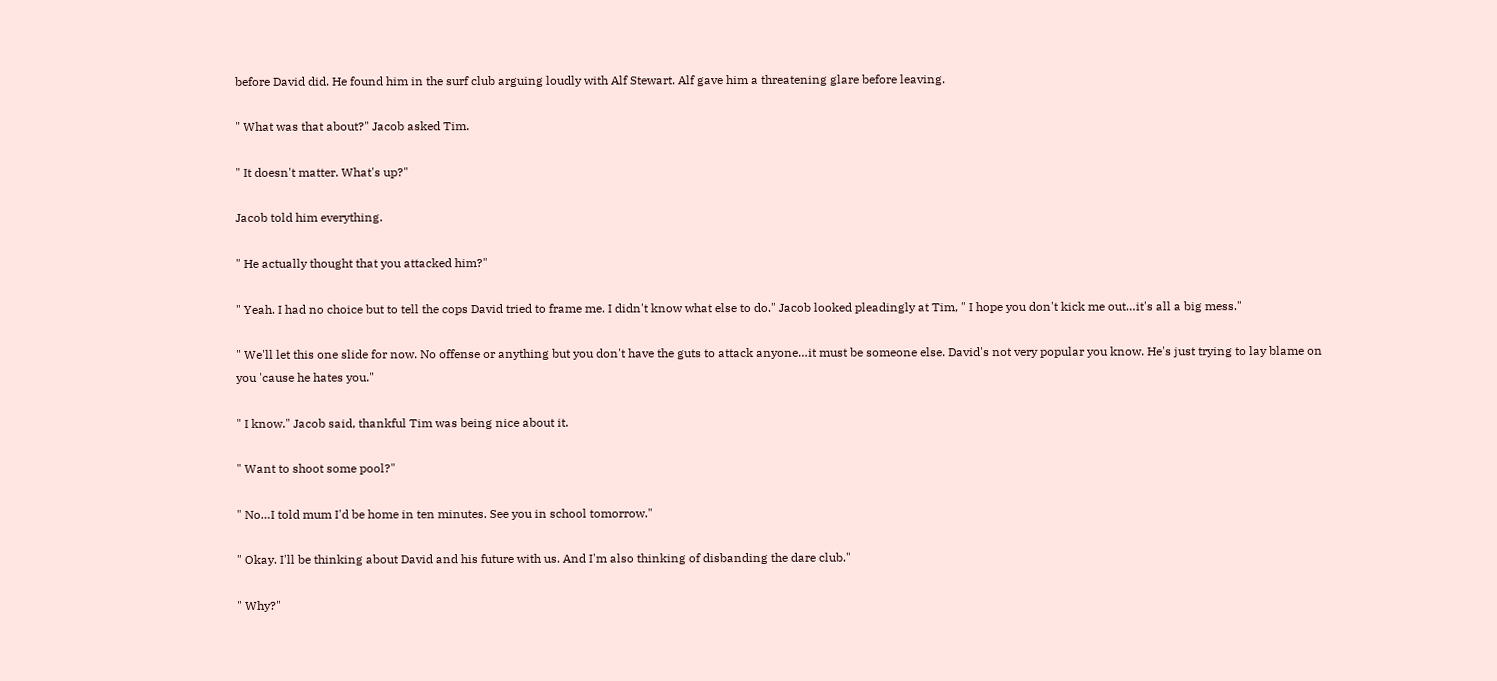before David did. He found him in the surf club arguing loudly with Alf Stewart. Alf gave him a threatening glare before leaving.

" What was that about?" Jacob asked Tim.

" It doesn't matter. What's up?"

Jacob told him everything.

" He actually thought that you attacked him?"

" Yeah. I had no choice but to tell the cops David tried to frame me. I didn't know what else to do." Jacob looked pleadingly at Tim, " I hope you don't kick me out…it's all a big mess."

" We'll let this one slide for now. No offense or anything but you don't have the guts to attack anyone…it must be someone else. David's not very popular you know. He's just trying to lay blame on you 'cause he hates you."

" I know." Jacob said, thankful Tim was being nice about it.

" Want to shoot some pool?"

" No…I told mum I'd be home in ten minutes. See you in school tomorrow."

" Okay. I'll be thinking about David and his future with us. And I'm also thinking of disbanding the dare club."

" Why?"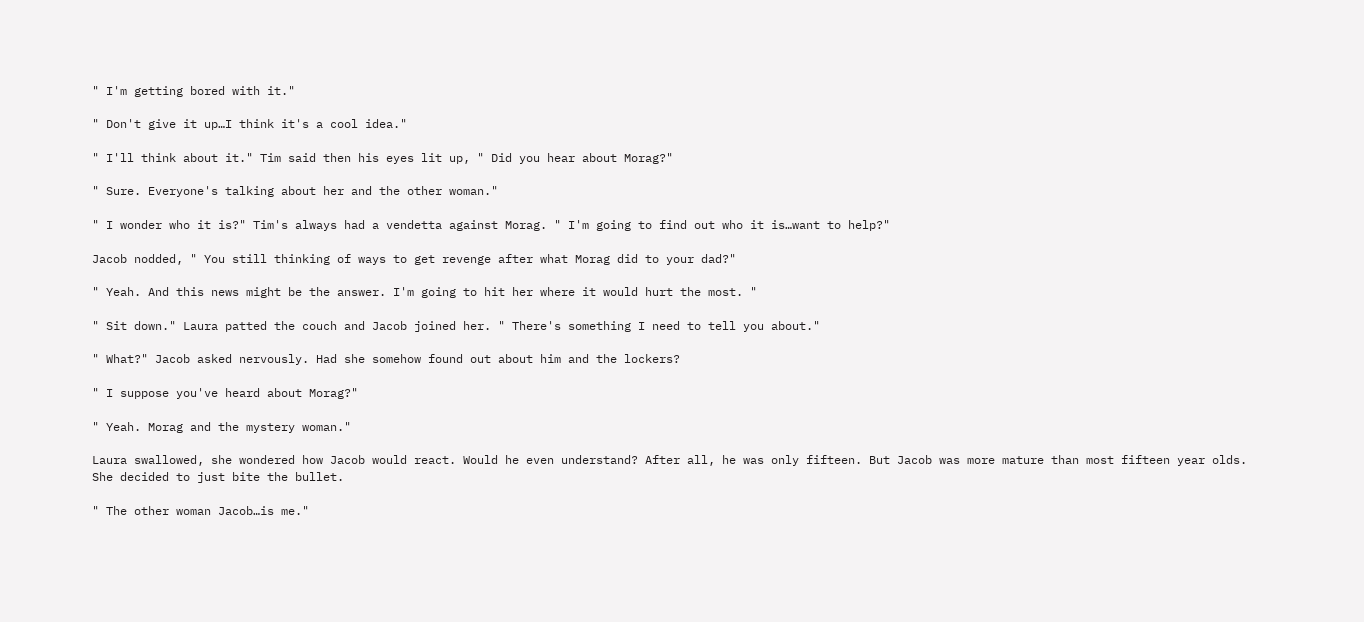" I'm getting bored with it."

" Don't give it up…I think it's a cool idea."

" I'll think about it." Tim said then his eyes lit up, " Did you hear about Morag?"

" Sure. Everyone's talking about her and the other woman."

" I wonder who it is?" Tim's always had a vendetta against Morag. " I'm going to find out who it is…want to help?"

Jacob nodded, " You still thinking of ways to get revenge after what Morag did to your dad?"

" Yeah. And this news might be the answer. I'm going to hit her where it would hurt the most. "

" Sit down." Laura patted the couch and Jacob joined her. " There's something I need to tell you about."

" What?" Jacob asked nervously. Had she somehow found out about him and the lockers?

" I suppose you've heard about Morag?"

" Yeah. Morag and the mystery woman."

Laura swallowed, she wondered how Jacob would react. Would he even understand? After all, he was only fifteen. But Jacob was more mature than most fifteen year olds. She decided to just bite the bullet.

" The other woman Jacob…is me."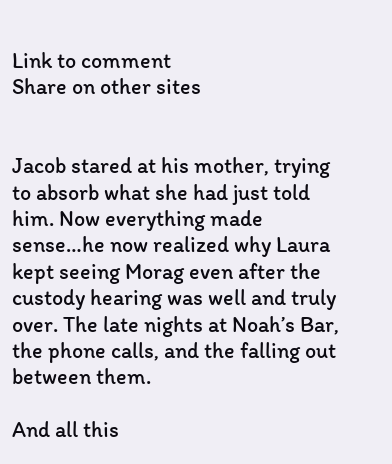Link to comment
Share on other sites


Jacob stared at his mother, trying to absorb what she had just told him. Now everything made sense…he now realized why Laura kept seeing Morag even after the custody hearing was well and truly over. The late nights at Noah’s Bar, the phone calls, and the falling out between them.

And all this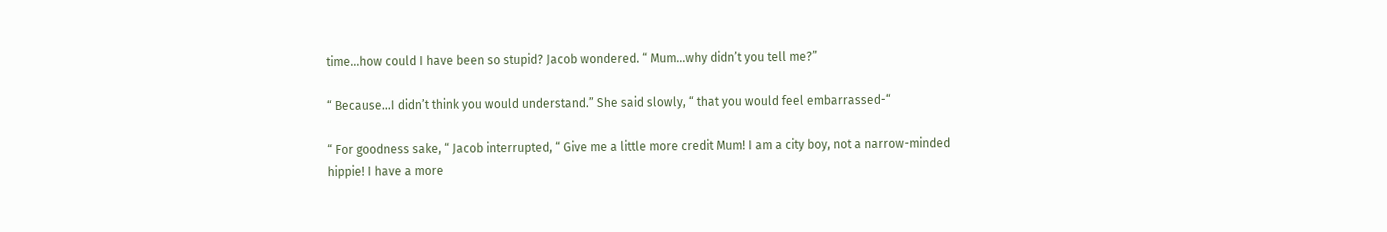time…how could I have been so stupid? Jacob wondered. “ Mum…why didn’t you tell me?”

“ Because…I didn’t think you would understand.” She said slowly, “ that you would feel embarrassed-“

“ For goodness sake, “ Jacob interrupted, “ Give me a little more credit Mum! I am a city boy, not a narrow-minded hippie! I have a more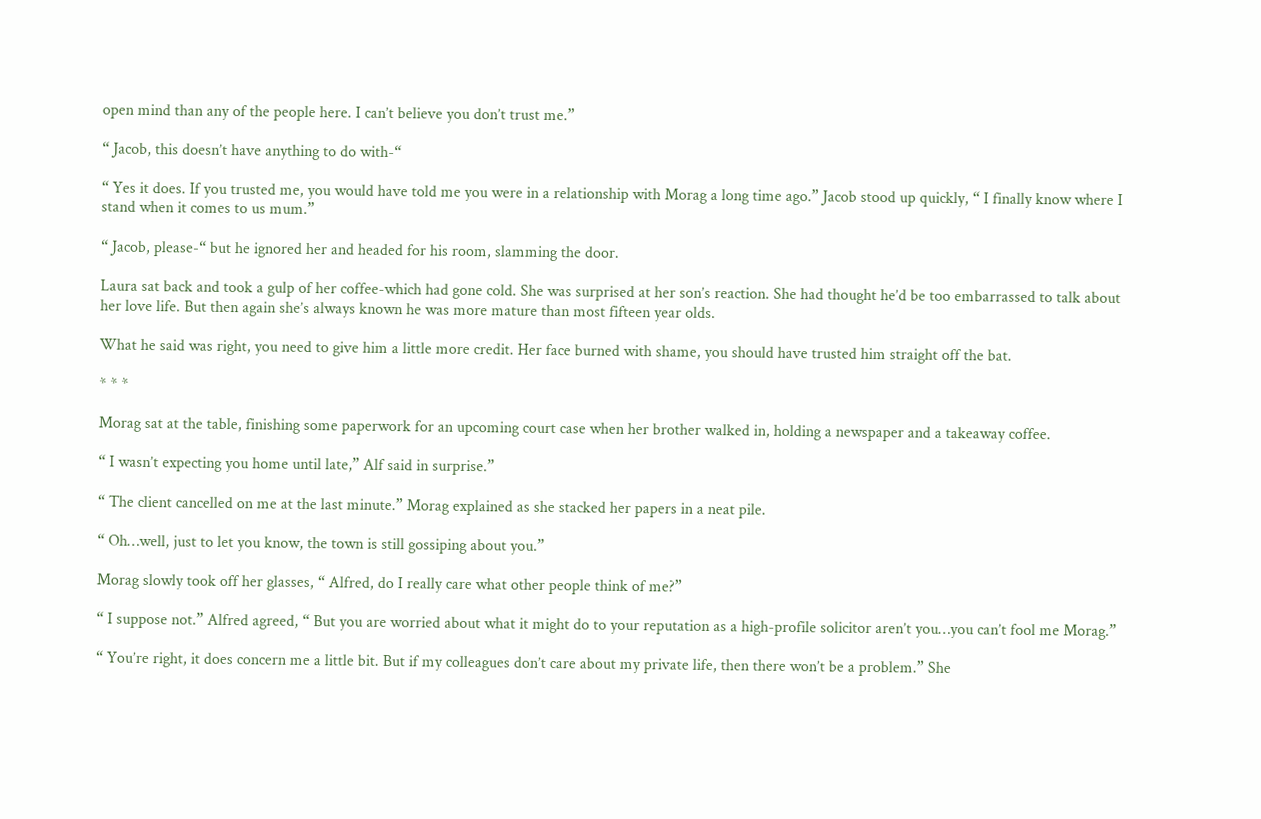open mind than any of the people here. I can’t believe you don’t trust me.”

“ Jacob, this doesn’t have anything to do with-“

“ Yes it does. If you trusted me, you would have told me you were in a relationship with Morag a long time ago.” Jacob stood up quickly, “ I finally know where I stand when it comes to us mum.”

“ Jacob, please-“ but he ignored her and headed for his room, slamming the door.

Laura sat back and took a gulp of her coffee-which had gone cold. She was surprised at her son’s reaction. She had thought he’d be too embarrassed to talk about her love life. But then again she’s always known he was more mature than most fifteen year olds.

What he said was right, you need to give him a little more credit. Her face burned with shame, you should have trusted him straight off the bat.

* * *

Morag sat at the table, finishing some paperwork for an upcoming court case when her brother walked in, holding a newspaper and a takeaway coffee.

“ I wasn’t expecting you home until late,” Alf said in surprise.”

“ The client cancelled on me at the last minute.” Morag explained as she stacked her papers in a neat pile.

“ Oh…well, just to let you know, the town is still gossiping about you.”

Morag slowly took off her glasses, “ Alfred, do I really care what other people think of me?”

“ I suppose not.” Alfred agreed, “ But you are worried about what it might do to your reputation as a high-profile solicitor aren’t you…you can’t fool me Morag.”

“ You’re right, it does concern me a little bit. But if my colleagues don’t care about my private life, then there won’t be a problem.” She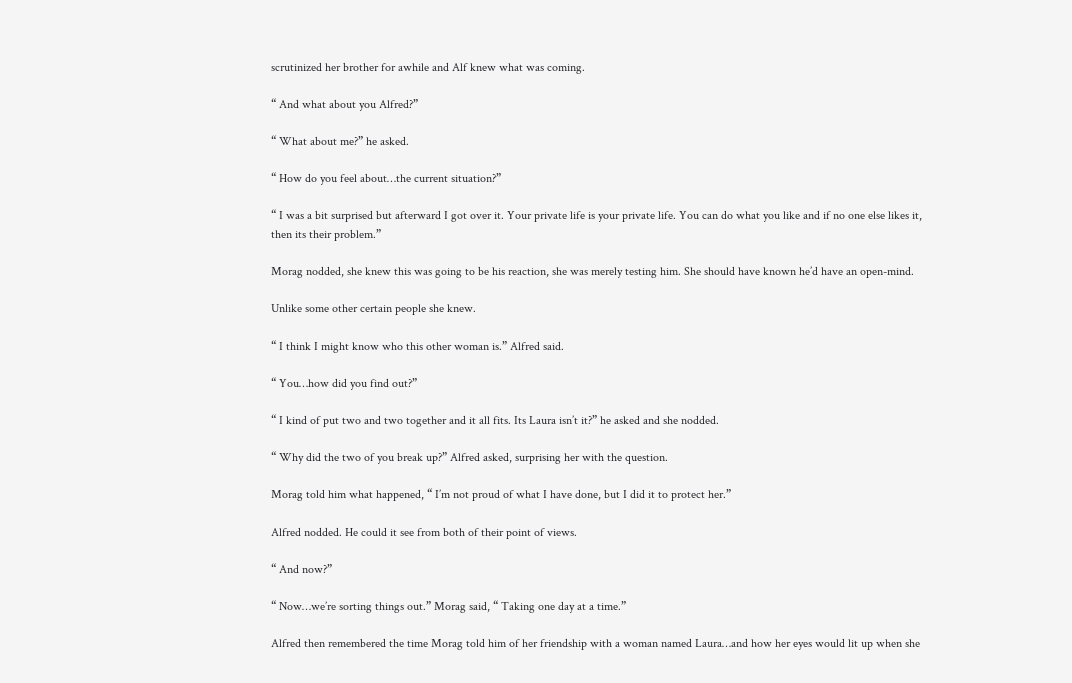scrutinized her brother for awhile and Alf knew what was coming.

“ And what about you Alfred?”

“ What about me?” he asked.

“ How do you feel about…the current situation?”

“ I was a bit surprised but afterward I got over it. Your private life is your private life. You can do what you like and if no one else likes it, then its their problem.”

Morag nodded, she knew this was going to be his reaction, she was merely testing him. She should have known he’d have an open-mind.

Unlike some other certain people she knew.

“ I think I might know who this other woman is.” Alfred said.

“ You…how did you find out?”

“ I kind of put two and two together and it all fits. Its Laura isn’t it?” he asked and she nodded.

“ Why did the two of you break up?” Alfred asked, surprising her with the question.

Morag told him what happened, “ I’m not proud of what I have done, but I did it to protect her.”

Alfred nodded. He could it see from both of their point of views.

“ And now?”

“ Now…we’re sorting things out.” Morag said, “ Taking one day at a time.”

Alfred then remembered the time Morag told him of her friendship with a woman named Laura…and how her eyes would lit up when she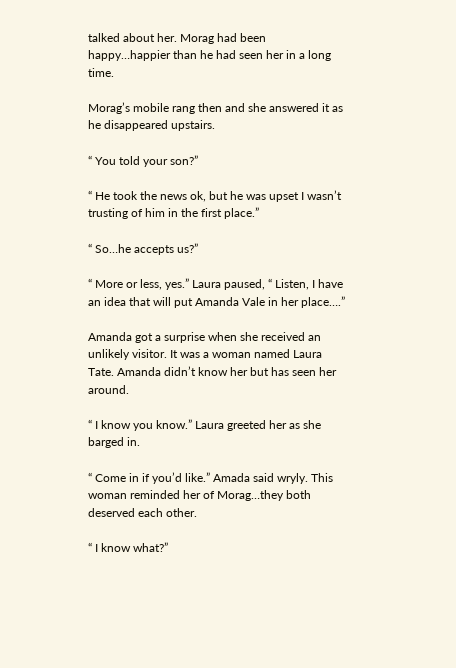talked about her. Morag had been happy…happier than he had seen her in a long time.

Morag’s mobile rang then and she answered it as he disappeared upstairs.

“ You told your son?”

“ He took the news ok, but he was upset I wasn’t trusting of him in the first place.”

“ So…he accepts us?”

“ More or less, yes.” Laura paused, “ Listen, I have an idea that will put Amanda Vale in her place….”

Amanda got a surprise when she received an unlikely visitor. It was a woman named Laura Tate. Amanda didn’t know her but has seen her around.

“ I know you know.” Laura greeted her as she barged in.

“ Come in if you’d like.” Amada said wryly. This woman reminded her of Morag…they both deserved each other.

“ I know what?”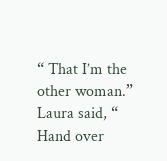“ That I’m the other woman.” Laura said, “ Hand over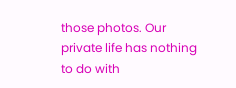those photos. Our private life has nothing to do with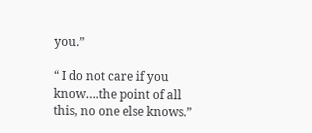you.”

“ I do not care if you know….the point of all this, no one else knows.”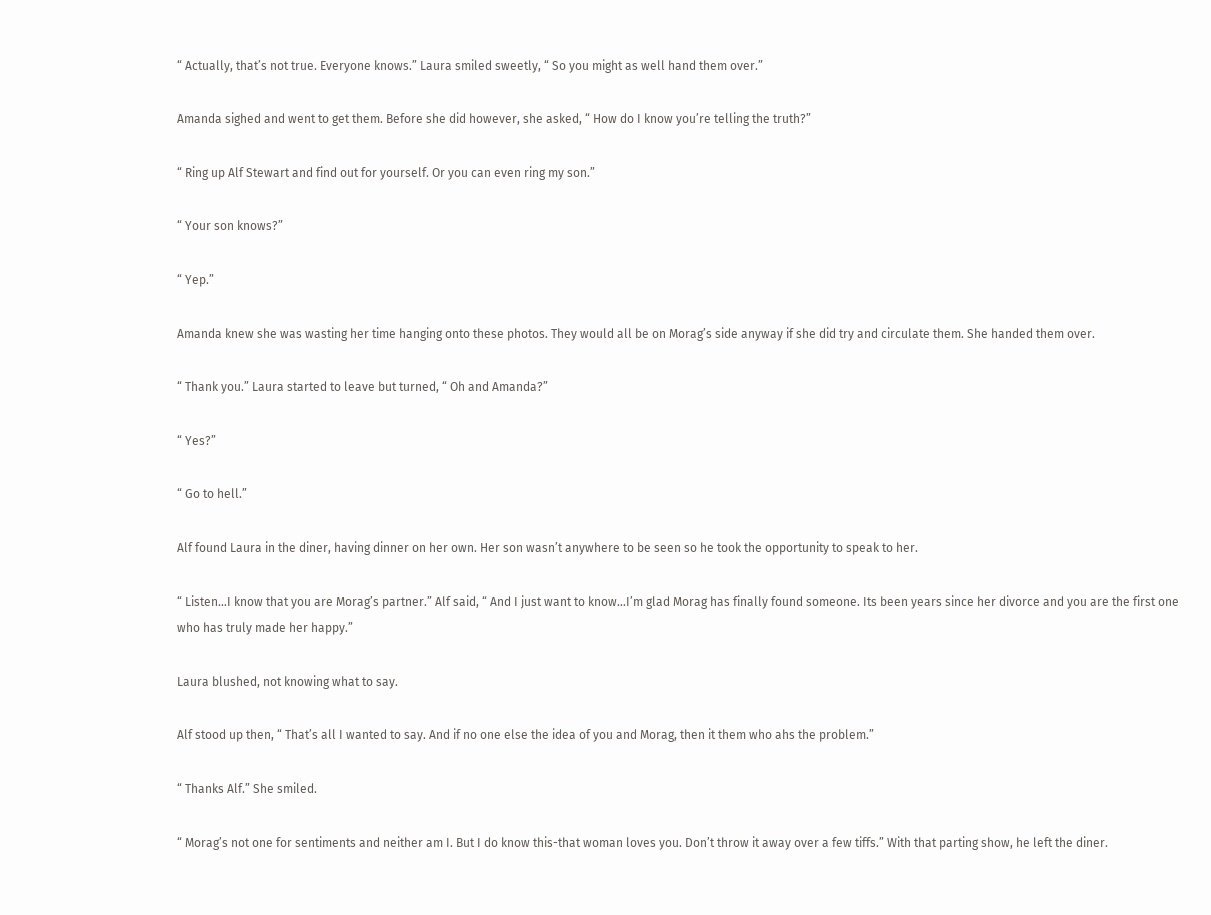“ Actually, that’s not true. Everyone knows.” Laura smiled sweetly, “ So you might as well hand them over.”

Amanda sighed and went to get them. Before she did however, she asked, “ How do I know you’re telling the truth?”

“ Ring up Alf Stewart and find out for yourself. Or you can even ring my son.”

“ Your son knows?”

“ Yep.”

Amanda knew she was wasting her time hanging onto these photos. They would all be on Morag’s side anyway if she did try and circulate them. She handed them over.

“ Thank you.” Laura started to leave but turned, “ Oh and Amanda?”

“ Yes?”

“ Go to hell.”

Alf found Laura in the diner, having dinner on her own. Her son wasn’t anywhere to be seen so he took the opportunity to speak to her.

“ Listen…I know that you are Morag’s partner.” Alf said, “ And I just want to know…I’m glad Morag has finally found someone. Its been years since her divorce and you are the first one who has truly made her happy.”

Laura blushed, not knowing what to say.

Alf stood up then, “ That’s all I wanted to say. And if no one else the idea of you and Morag, then it them who ahs the problem.”

“ Thanks Alf.” She smiled.

“ Morag’s not one for sentiments and neither am I. But I do know this-that woman loves you. Don’t throw it away over a few tiffs.” With that parting show, he left the diner.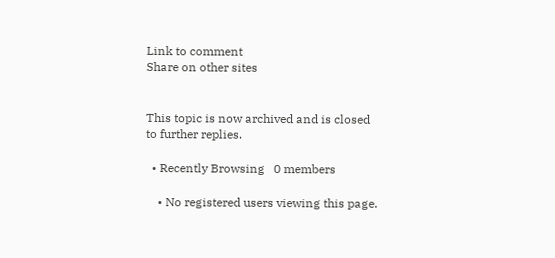Link to comment
Share on other sites


This topic is now archived and is closed to further replies.

  • Recently Browsing   0 members

    • No registered users viewing this page.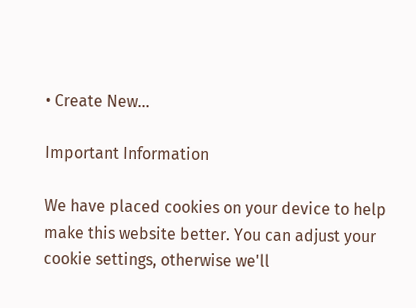• Create New...

Important Information

We have placed cookies on your device to help make this website better. You can adjust your cookie settings, otherwise we'll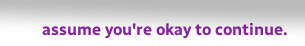assume you're okay to continue.